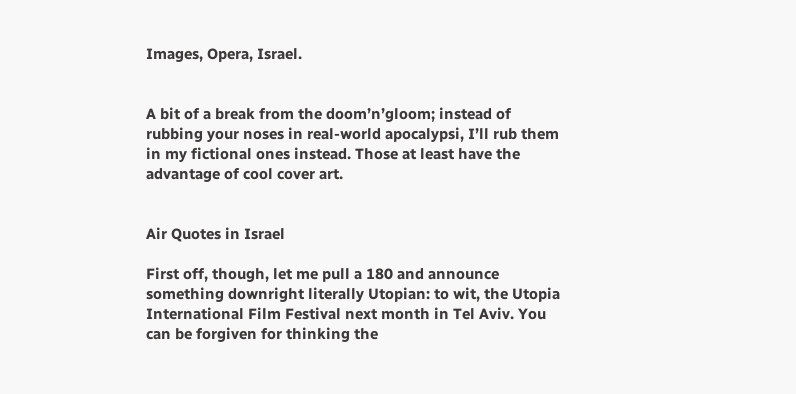Images, Opera, Israel.


A bit of a break from the doom’n’gloom; instead of rubbing your noses in real-world apocalypsi, I’ll rub them in my fictional ones instead. Those at least have the advantage of cool cover art.


Air Quotes in Israel

First off, though, let me pull a 180 and announce something downright literally Utopian: to wit, the Utopia International Film Festival next month in Tel Aviv. You can be forgiven for thinking the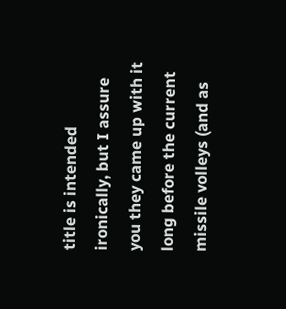title is intended ironically, but I assure you they came up with it long before the current missile volleys (and as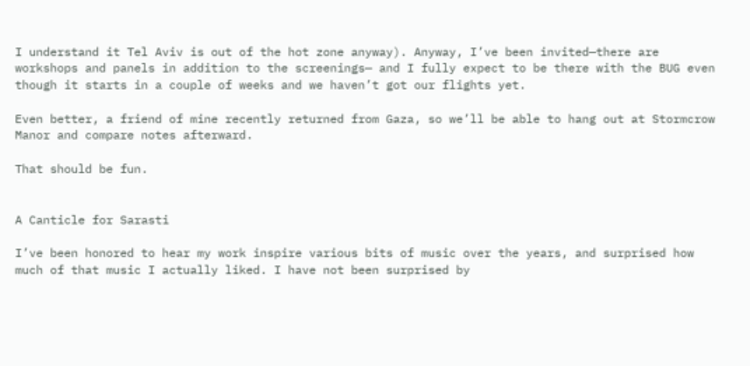I understand it Tel Aviv is out of the hot zone anyway). Anyway, I’ve been invited—there are workshops and panels in addition to the screenings— and I fully expect to be there with the BUG even though it starts in a couple of weeks and we haven’t got our flights yet.

Even better, a friend of mine recently returned from Gaza, so we’ll be able to hang out at Stormcrow Manor and compare notes afterward.

That should be fun.


A Canticle for Sarasti

I’ve been honored to hear my work inspire various bits of music over the years, and surprised how much of that music I actually liked. I have not been surprised by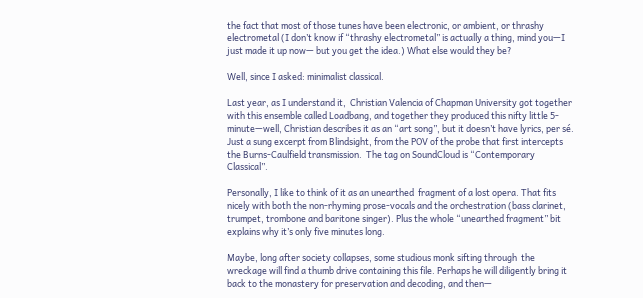the fact that most of those tunes have been electronic, or ambient, or thrashy electrometal (I don’t know if “thrashy electrometal” is actually a thing, mind you—I just made it up now— but you get the idea.) What else would they be?

Well, since I asked: minimalist classical.

Last year, as I understand it,  Christian Valencia of Chapman University got together with this ensemble called Loadbang, and together they produced this nifty little 5-minute—well, Christian describes it as an “art song”, but it doesn’t have lyrics, per sé. Just a sung excerpt from Blindsight, from the POV of the probe that first intercepts the Burns-Caulfield transmission.  The tag on SoundCloud is “Contemporary Classical”.

Personally, I like to think of it as an unearthed  fragment of a lost opera. That fits nicely with both the non-rhyming prose-vocals and the orchestration (bass clarinet, trumpet, trombone and baritone singer). Plus the whole “unearthed fragment” bit explains why it’s only five minutes long.

Maybe, long after society collapses, some studious monk sifting through  the wreckage will find a thumb drive containing this file. Perhaps he will diligently bring it back to the monastery for preservation and decoding, and then—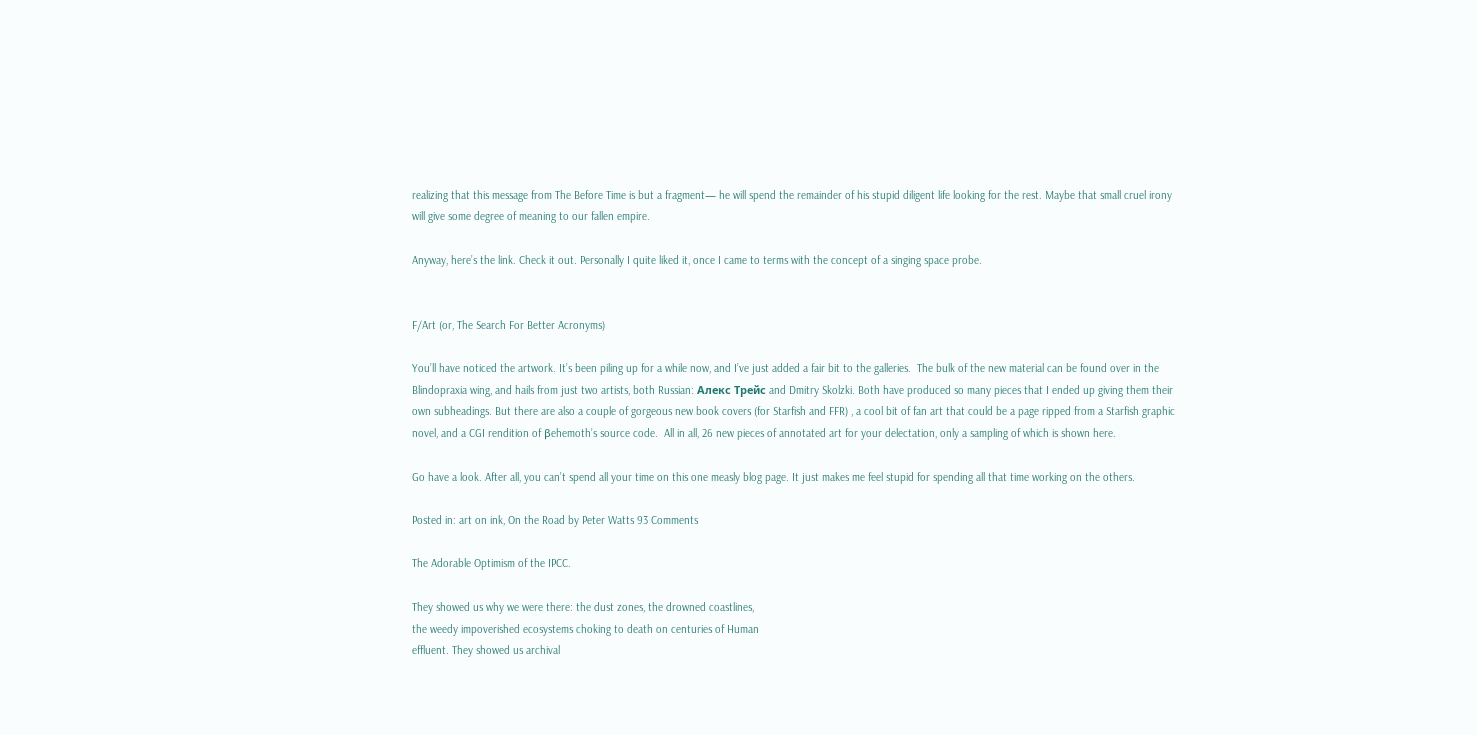realizing that this message from The Before Time is but a fragment— he will spend the remainder of his stupid diligent life looking for the rest. Maybe that small cruel irony will give some degree of meaning to our fallen empire.

Anyway, here’s the link. Check it out. Personally I quite liked it, once I came to terms with the concept of a singing space probe.


F/Art (or, The Search For Better Acronyms)

You’ll have noticed the artwork. It’s been piling up for a while now, and I’ve just added a fair bit to the galleries.  The bulk of the new material can be found over in the Blindopraxia wing, and hails from just two artists, both Russian: Алекс Трейс and Dmitry Skolzki. Both have produced so many pieces that I ended up giving them their own subheadings. But there are also a couple of gorgeous new book covers (for Starfish and FFR) , a cool bit of fan art that could be a page ripped from a Starfish graphic novel, and a CGI rendition of βehemoth’s source code.  All in all, 26 new pieces of annotated art for your delectation, only a sampling of which is shown here.

Go have a look. After all, you can’t spend all your time on this one measly blog page. It just makes me feel stupid for spending all that time working on the others.

Posted in: art on ink, On the Road by Peter Watts 93 Comments

The Adorable Optimism of the IPCC.

They showed us why we were there: the dust zones, the drowned coastlines,
the weedy impoverished ecosystems choking to death on centuries of Human
effluent. They showed us archival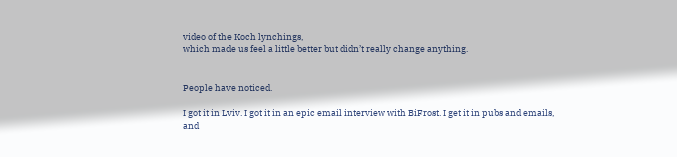video of the Koch lynchings,
which made us feel a little better but didn’t really change anything.


People have noticed.

I got it in Lviv. I got it in an epic email interview with BiFrost. I get it in pubs and emails, and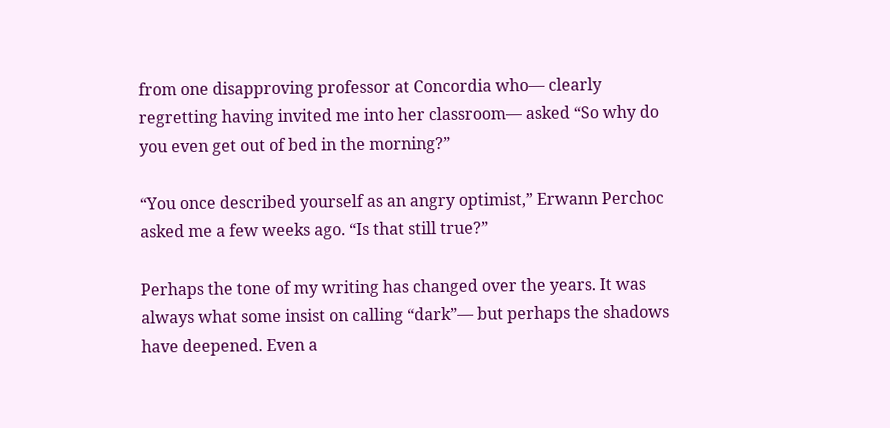from one disapproving professor at Concordia who— clearly regretting having invited me into her classroom— asked “So why do you even get out of bed in the morning?”

“You once described yourself as an angry optimist,” Erwann Perchoc asked me a few weeks ago. “Is that still true?”

Perhaps the tone of my writing has changed over the years. It was always what some insist on calling “dark”— but perhaps the shadows have deepened. Even a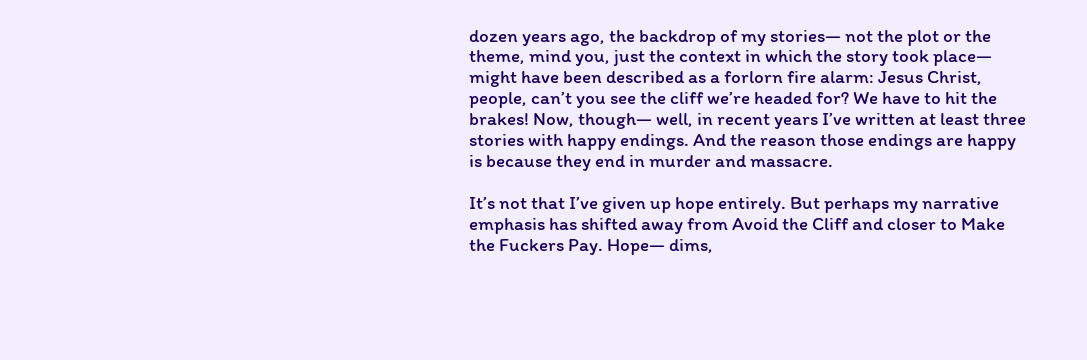dozen years ago, the backdrop of my stories— not the plot or the theme, mind you, just the context in which the story took place— might have been described as a forlorn fire alarm: Jesus Christ, people, can’t you see the cliff we’re headed for? We have to hit the brakes! Now, though— well, in recent years I’ve written at least three stories with happy endings. And the reason those endings are happy is because they end in murder and massacre.

It’s not that I’ve given up hope entirely. But perhaps my narrative emphasis has shifted away from Avoid the Cliff and closer to Make the Fuckers Pay. Hope— dims,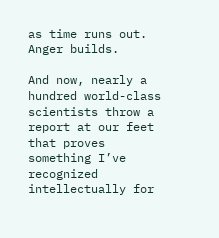as time runs out. Anger builds.

And now, nearly a hundred world-class scientists throw a report at our feet that proves something I’ve recognized intellectually for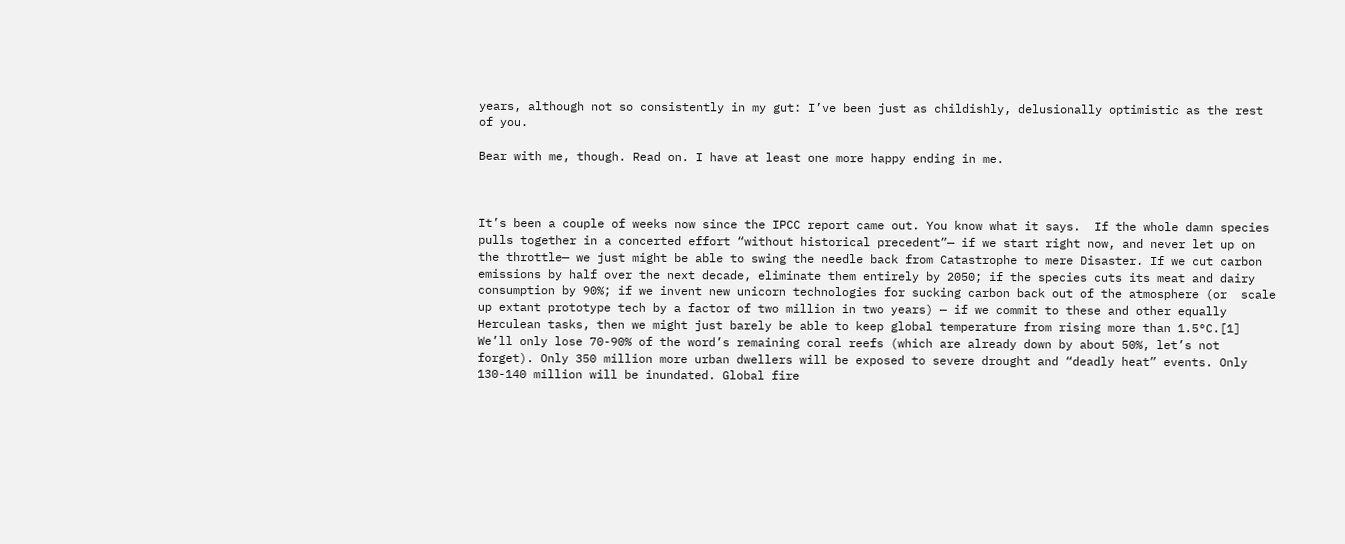years, although not so consistently in my gut: I’ve been just as childishly, delusionally optimistic as the rest of you.

Bear with me, though. Read on. I have at least one more happy ending in me.



It’s been a couple of weeks now since the IPCC report came out. You know what it says.  If the whole damn species pulls together in a concerted effort “without historical precedent”— if we start right now, and never let up on the throttle— we just might be able to swing the needle back from Catastrophe to mere Disaster. If we cut carbon emissions by half over the next decade, eliminate them entirely by 2050; if the species cuts its meat and dairy consumption by 90%; if we invent new unicorn technologies for sucking carbon back out of the atmosphere (or  scale up extant prototype tech by a factor of two million in two years) — if we commit to these and other equally Herculean tasks, then we might just barely be able to keep global temperature from rising more than 1.5°C.[1] We’ll only lose 70-90% of the word’s remaining coral reefs (which are already down by about 50%, let’s not forget). Only 350 million more urban dwellers will be exposed to severe drought and “deadly heat” events. Only 130-140 million will be inundated. Global fire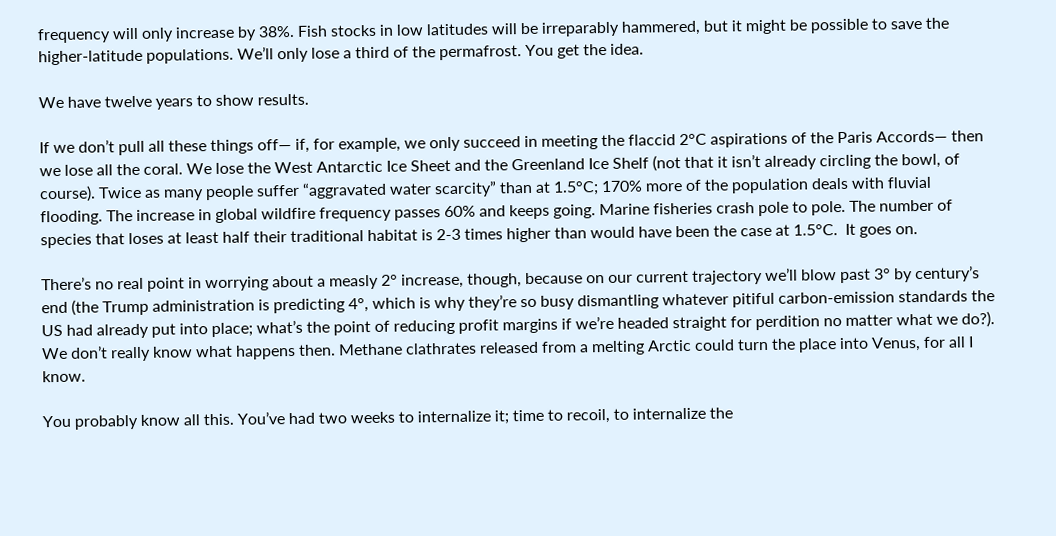frequency will only increase by 38%. Fish stocks in low latitudes will be irreparably hammered, but it might be possible to save the higher-latitude populations. We’ll only lose a third of the permafrost. You get the idea.

We have twelve years to show results.

If we don’t pull all these things off— if, for example, we only succeed in meeting the flaccid 2°C aspirations of the Paris Accords— then we lose all the coral. We lose the West Antarctic Ice Sheet and the Greenland Ice Shelf (not that it isn’t already circling the bowl, of course). Twice as many people suffer “aggravated water scarcity” than at 1.5°C; 170% more of the population deals with fluvial flooding. The increase in global wildfire frequency passes 60% and keeps going. Marine fisheries crash pole to pole. The number of species that loses at least half their traditional habitat is 2-3 times higher than would have been the case at 1.5°C.  It goes on.

There’s no real point in worrying about a measly 2° increase, though, because on our current trajectory we’ll blow past 3° by century’s end (the Trump administration is predicting 4°, which is why they’re so busy dismantling whatever pitiful carbon-emission standards the US had already put into place; what’s the point of reducing profit margins if we’re headed straight for perdition no matter what we do?). We don’t really know what happens then. Methane clathrates released from a melting Arctic could turn the place into Venus, for all I know.

You probably know all this. You’ve had two weeks to internalize it; time to recoil, to internalize the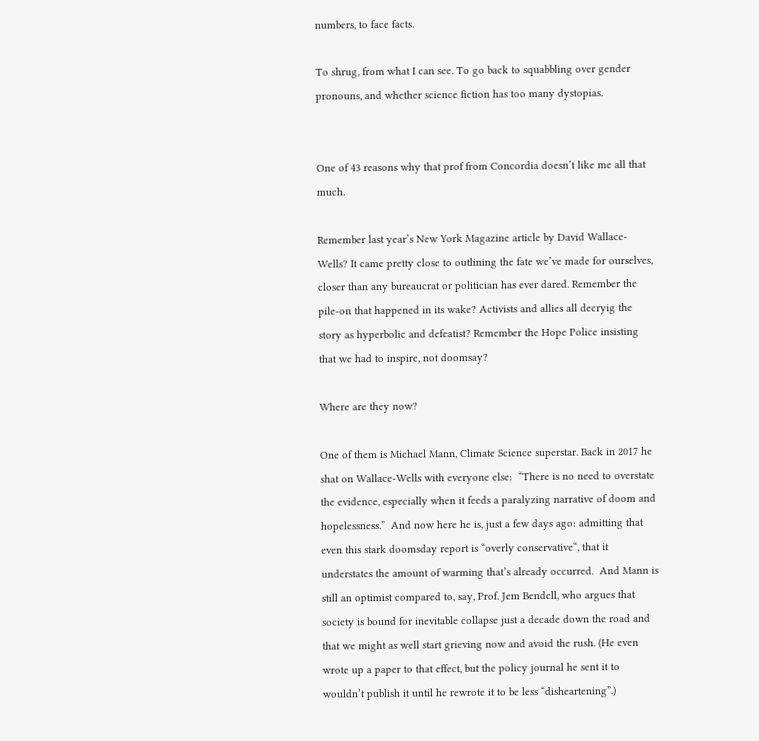numbers, to face facts.

To shrug, from what I can see. To go back to squabbling over gender pronouns, and whether science fiction has too many dystopias.


One of 43 reasons why that prof from Concordia doesn’t like me all that much.

Remember last year’s New York Magazine article by David Wallace-Wells? It came pretty close to outlining the fate we’ve made for ourselves, closer than any bureaucrat or politician has ever dared. Remember the pile-on that happened in its wake? Activists and allies all decryig the story as hyperbolic and defeatist? Remember the Hope Police insisting that we had to inspire, not doomsay?

Where are they now?

One of them is Michael Mann, Climate Science superstar. Back in 2017 he shat on Wallace-Wells with everyone else:  “There is no need to overstate the evidence, especially when it feeds a paralyzing narrative of doom and hopelessness.”  And now here he is, just a few days ago: admitting that even this stark doomsday report is “overly conservative“, that it understates the amount of warming that’s already occurred.  And Mann is still an optimist compared to, say, Prof. Jem Bendell, who argues that society is bound for inevitable collapse just a decade down the road and that we might as well start grieving now and avoid the rush. (He even wrote up a paper to that effect, but the policy journal he sent it to wouldn’t publish it until he rewrote it to be less “disheartening”.)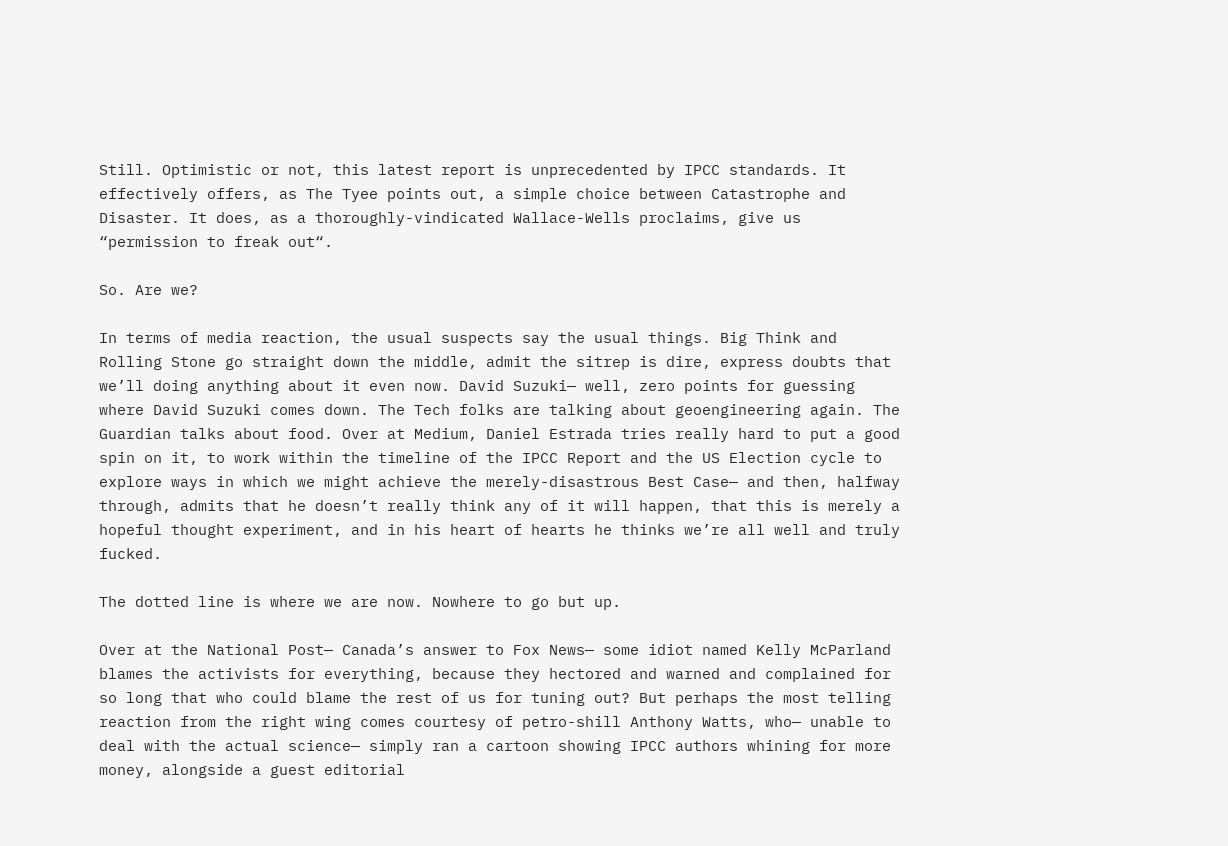Still. Optimistic or not, this latest report is unprecedented by IPCC standards. It effectively offers, as The Tyee points out, a simple choice between Catastrophe and Disaster. It does, as a thoroughly-vindicated Wallace-Wells proclaims, give us “permission to freak out“.

So. Are we?

In terms of media reaction, the usual suspects say the usual things. Big Think and  Rolling Stone go straight down the middle, admit the sitrep is dire, express doubts that we’ll doing anything about it even now. David Suzuki— well, zero points for guessing where David Suzuki comes down. The Tech folks are talking about geoengineering again. The Guardian talks about food. Over at Medium, Daniel Estrada tries really hard to put a good spin on it, to work within the timeline of the IPCC Report and the US Election cycle to explore ways in which we might achieve the merely-disastrous Best Case— and then, halfway through, admits that he doesn’t really think any of it will happen, that this is merely a hopeful thought experiment, and in his heart of hearts he thinks we’re all well and truly fucked.

The dotted line is where we are now. Nowhere to go but up.

Over at the National Post— Canada’s answer to Fox News— some idiot named Kelly McParland blames the activists for everything, because they hectored and warned and complained for so long that who could blame the rest of us for tuning out? But perhaps the most telling reaction from the right wing comes courtesy of petro-shill Anthony Watts, who— unable to deal with the actual science— simply ran a cartoon showing IPCC authors whining for more money, alongside a guest editorial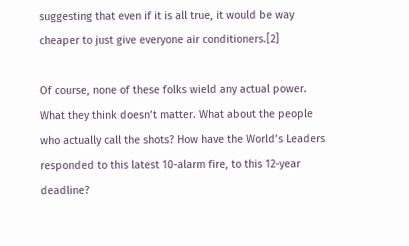suggesting that even if it is all true, it would be way cheaper to just give everyone air conditioners.[2]

Of course, none of these folks wield any actual power. What they think doesn’t matter. What about the people who actually call the shots? How have the World’s Leaders responded to this latest 10-alarm fire, to this 12-year deadline?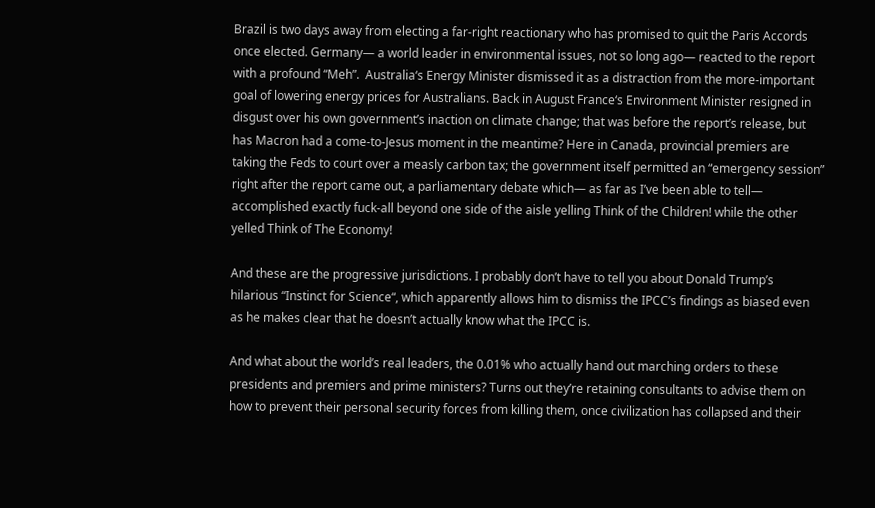Brazil is two days away from electing a far-right reactionary who has promised to quit the Paris Accords once elected. Germany— a world leader in environmental issues, not so long ago— reacted to the report with a profound “Meh”.  Australia‘s Energy Minister dismissed it as a distraction from the more-important goal of lowering energy prices for Australians. Back in August France‘s Environment Minister resigned in disgust over his own government’s inaction on climate change; that was before the report’s release, but has Macron had a come-to-Jesus moment in the meantime? Here in Canada, provincial premiers are taking the Feds to court over a measly carbon tax; the government itself permitted an “emergency session” right after the report came out, a parliamentary debate which— as far as I’ve been able to tell— accomplished exactly fuck-all beyond one side of the aisle yelling Think of the Children! while the other yelled Think of The Economy!

And these are the progressive jurisdictions. I probably don’t have to tell you about Donald Trump’s hilarious “Instinct for Science“, which apparently allows him to dismiss the IPCC’s findings as biased even as he makes clear that he doesn’t actually know what the IPCC is.

And what about the world’s real leaders, the 0.01% who actually hand out marching orders to these presidents and premiers and prime ministers? Turns out they’re retaining consultants to advise them on how to prevent their personal security forces from killing them, once civilization has collapsed and their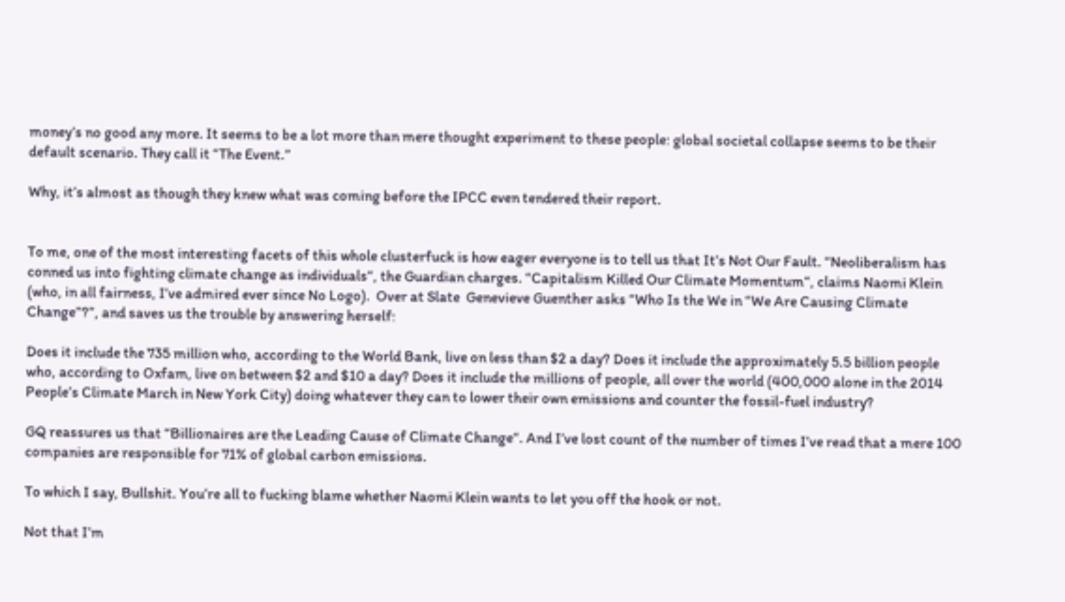money’s no good any more. It seems to be a lot more than mere thought experiment to these people: global societal collapse seems to be their default scenario. They call it “The Event.”

Why, it’s almost as though they knew what was coming before the IPCC even tendered their report.


To me, one of the most interesting facets of this whole clusterfuck is how eager everyone is to tell us that It’s Not Our Fault. “Neoliberalism has conned us into fighting climate change as individuals“, the Guardian charges. “Capitalism Killed Our Climate Momentum“, claims Naomi Klein (who, in all fairness, I’ve admired ever since No Logo).  Over at Slate  Genevieve Guenther asks “Who Is the We in “We Are Causing Climate Change”?”, and saves us the trouble by answering herself:

Does it include the 735 million who, according to the World Bank, live on less than $2 a day? Does it include the approximately 5.5 billion people who, according to Oxfam, live on between $2 and $10 a day? Does it include the millions of people, all over the world (400,000 alone in the 2014 People’s Climate March in New York City) doing whatever they can to lower their own emissions and counter the fossil-fuel industry?

GQ reassures us that “Billionaires are the Leading Cause of Climate Change“. And I’ve lost count of the number of times I’ve read that a mere 100 companies are responsible for 71% of global carbon emissions.

To which I say, Bullshit. You’re all to fucking blame whether Naomi Klein wants to let you off the hook or not.

Not that I’m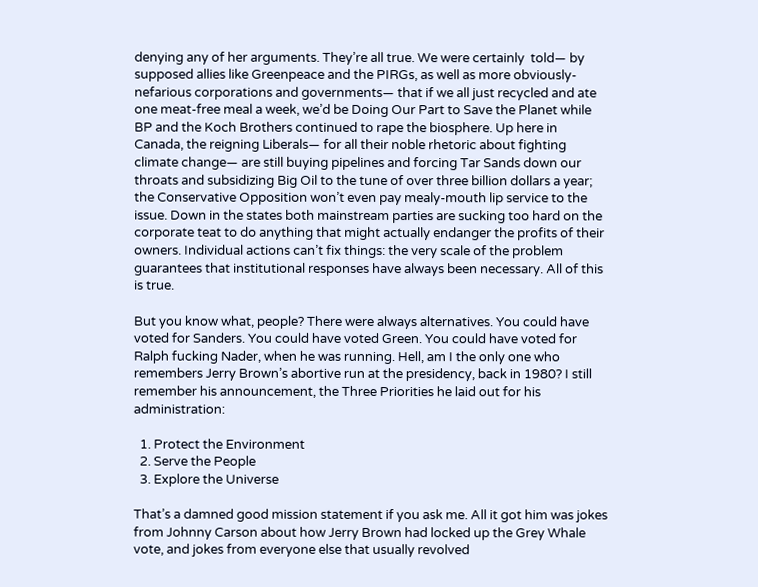denying any of her arguments. They’re all true. We were certainly  told— by supposed allies like Greenpeace and the PIRGs, as well as more obviously-nefarious corporations and governments— that if we all just recycled and ate one meat-free meal a week, we’d be Doing Our Part to Save the Planet while BP and the Koch Brothers continued to rape the biosphere. Up here in Canada, the reigning Liberals— for all their noble rhetoric about fighting climate change— are still buying pipelines and forcing Tar Sands down our throats and subsidizing Big Oil to the tune of over three billion dollars a year; the Conservative Opposition won’t even pay mealy-mouth lip service to the issue. Down in the states both mainstream parties are sucking too hard on the corporate teat to do anything that might actually endanger the profits of their owners. Individual actions can’t fix things: the very scale of the problem guarantees that institutional responses have always been necessary. All of this is true.

But you know what, people? There were always alternatives. You could have voted for Sanders. You could have voted Green. You could have voted for Ralph fucking Nader, when he was running. Hell, am I the only one who remembers Jerry Brown’s abortive run at the presidency, back in 1980? I still remember his announcement, the Three Priorities he laid out for his administration:

  1. Protect the Environment
  2. Serve the People
  3. Explore the Universe

That’s a damned good mission statement if you ask me. All it got him was jokes from Johnny Carson about how Jerry Brown had locked up the Grey Whale vote, and jokes from everyone else that usually revolved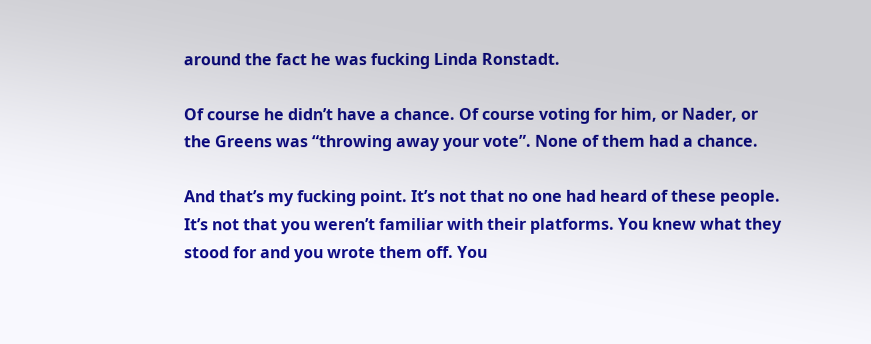around the fact he was fucking Linda Ronstadt.

Of course he didn’t have a chance. Of course voting for him, or Nader, or the Greens was “throwing away your vote”. None of them had a chance.

And that’s my fucking point. It’s not that no one had heard of these people. It’s not that you weren’t familiar with their platforms. You knew what they stood for and you wrote them off. You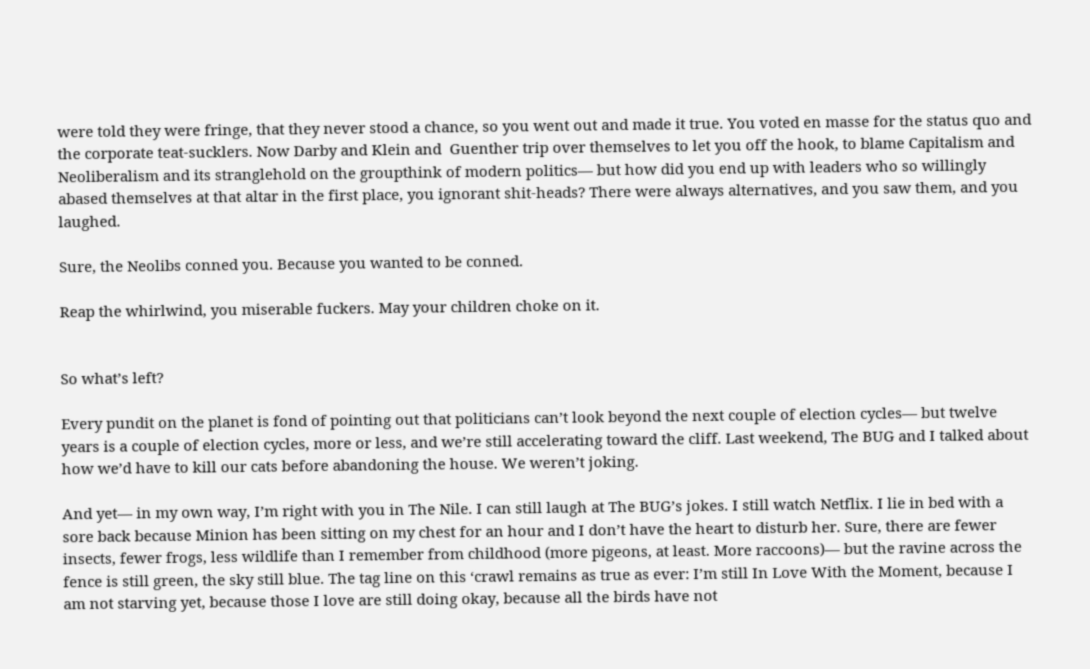were told they were fringe, that they never stood a chance, so you went out and made it true. You voted en masse for the status quo and the corporate teat-sucklers. Now Darby and Klein and  Guenther trip over themselves to let you off the hook, to blame Capitalism and Neoliberalism and its stranglehold on the groupthink of modern politics— but how did you end up with leaders who so willingly abased themselves at that altar in the first place, you ignorant shit-heads? There were always alternatives, and you saw them, and you laughed.

Sure, the Neolibs conned you. Because you wanted to be conned.

Reap the whirlwind, you miserable fuckers. May your children choke on it.


So what’s left?

Every pundit on the planet is fond of pointing out that politicians can’t look beyond the next couple of election cycles— but twelve years is a couple of election cycles, more or less, and we’re still accelerating toward the cliff. Last weekend, The BUG and I talked about how we’d have to kill our cats before abandoning the house. We weren’t joking.

And yet— in my own way, I’m right with you in The Nile. I can still laugh at The BUG’s jokes. I still watch Netflix. I lie in bed with a sore back because Minion has been sitting on my chest for an hour and I don’t have the heart to disturb her. Sure, there are fewer insects, fewer frogs, less wildlife than I remember from childhood (more pigeons, at least. More raccoons)— but the ravine across the fence is still green, the sky still blue. The tag line on this ‘crawl remains as true as ever: I’m still In Love With the Moment, because I am not starving yet, because those I love are still doing okay, because all the birds have not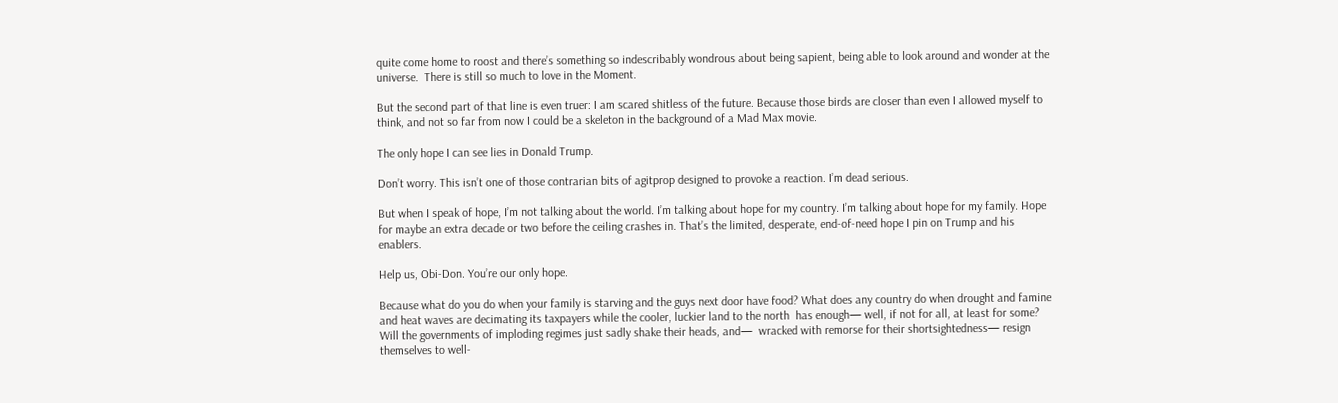quite come home to roost and there’s something so indescribably wondrous about being sapient, being able to look around and wonder at the universe.  There is still so much to love in the Moment.

But the second part of that line is even truer: I am scared shitless of the future. Because those birds are closer than even I allowed myself to think, and not so far from now I could be a skeleton in the background of a Mad Max movie.

The only hope I can see lies in Donald Trump.

Don’t worry. This isn’t one of those contrarian bits of agitprop designed to provoke a reaction. I’m dead serious.

But when I speak of hope, I’m not talking about the world. I’m talking about hope for my country. I’m talking about hope for my family. Hope for maybe an extra decade or two before the ceiling crashes in. That’s the limited, desperate, end-of-need hope I pin on Trump and his enablers.

Help us, Obi-Don. You’re our only hope.

Because what do you do when your family is starving and the guys next door have food? What does any country do when drought and famine and heat waves are decimating its taxpayers while the cooler, luckier land to the north  has enough— well, if not for all, at least for some? Will the governments of imploding regimes just sadly shake their heads, and—  wracked with remorse for their shortsightedness— resign themselves to well-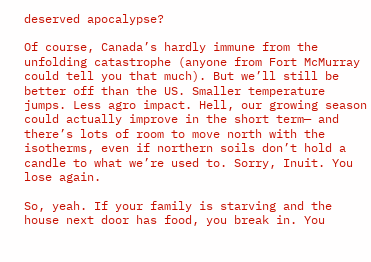deserved apocalypse?

Of course, Canada’s hardly immune from the unfolding catastrophe (anyone from Fort McMurray could tell you that much). But we’ll still be better off than the US. Smaller temperature jumps. Less agro impact. Hell, our growing season could actually improve in the short term— and there’s lots of room to move north with the isotherms, even if northern soils don’t hold a candle to what we’re used to. Sorry, Inuit. You lose again.

So, yeah. If your family is starving and the house next door has food, you break in. You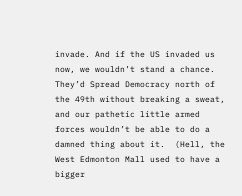invade. And if the US invaded us now, we wouldn’t stand a chance. They’d Spread Democracy north of the 49th without breaking a sweat, and our pathetic little armed forces wouldn’t be able to do a damned thing about it.  (Hell, the West Edmonton Mall used to have a bigger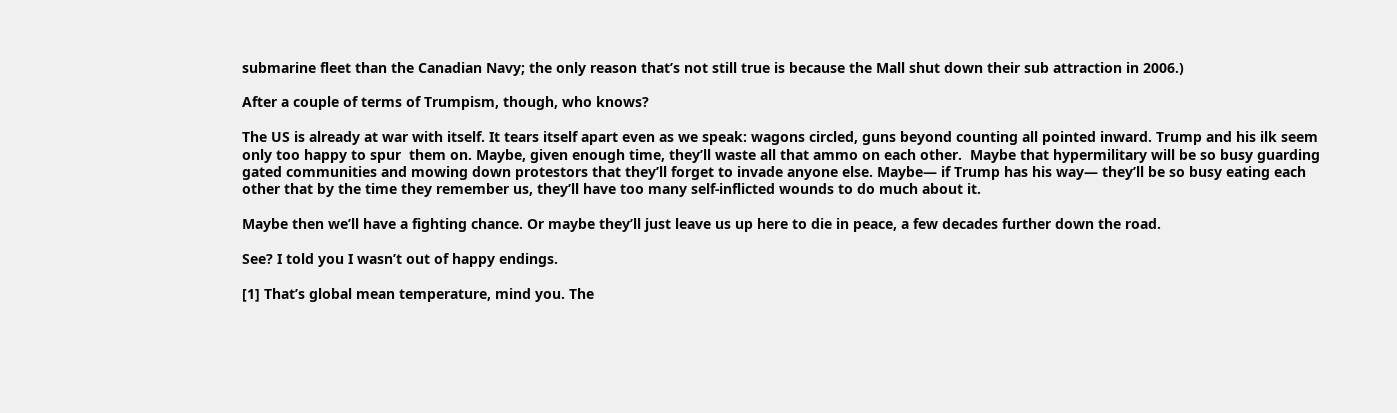submarine fleet than the Canadian Navy; the only reason that’s not still true is because the Mall shut down their sub attraction in 2006.)

After a couple of terms of Trumpism, though, who knows?

The US is already at war with itself. It tears itself apart even as we speak: wagons circled, guns beyond counting all pointed inward. Trump and his ilk seem only too happy to spur  them on. Maybe, given enough time, they’ll waste all that ammo on each other.  Maybe that hypermilitary will be so busy guarding gated communities and mowing down protestors that they’ll forget to invade anyone else. Maybe— if Trump has his way— they’ll be so busy eating each other that by the time they remember us, they’ll have too many self-inflicted wounds to do much about it.

Maybe then we’ll have a fighting chance. Or maybe they’ll just leave us up here to die in peace, a few decades further down the road.

See? I told you I wasn’t out of happy endings.

[1] That’s global mean temperature, mind you. The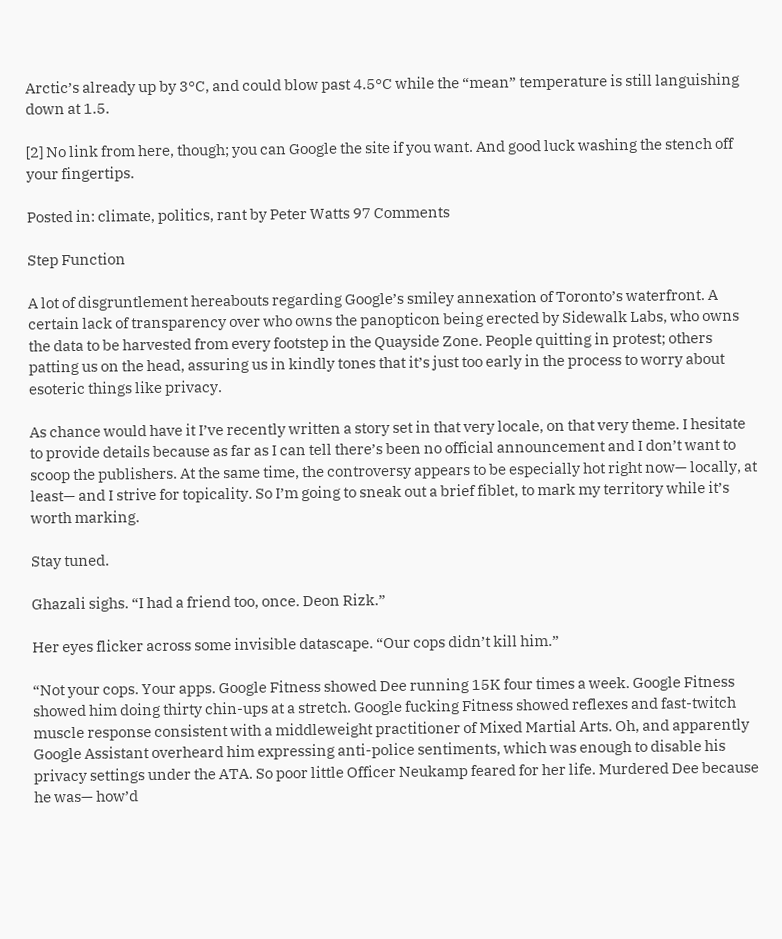Arctic’s already up by 3°C, and could blow past 4.5°C while the “mean” temperature is still languishing down at 1.5.

[2] No link from here, though; you can Google the site if you want. And good luck washing the stench off your fingertips.

Posted in: climate, politics, rant by Peter Watts 97 Comments

Step Function

A lot of disgruntlement hereabouts regarding Google’s smiley annexation of Toronto’s waterfront. A certain lack of transparency over who owns the panopticon being erected by Sidewalk Labs, who owns the data to be harvested from every footstep in the Quayside Zone. People quitting in protest; others patting us on the head, assuring us in kindly tones that it’s just too early in the process to worry about esoteric things like privacy.

As chance would have it I’ve recently written a story set in that very locale, on that very theme. I hesitate to provide details because as far as I can tell there’s been no official announcement and I don’t want to scoop the publishers. At the same time, the controversy appears to be especially hot right now— locally, at least— and I strive for topicality. So I’m going to sneak out a brief fiblet, to mark my territory while it’s worth marking.

Stay tuned.

Ghazali sighs. “I had a friend too, once. Deon Rizk.”

Her eyes flicker across some invisible datascape. “Our cops didn’t kill him.”

“Not your cops. Your apps. Google Fitness showed Dee running 15K four times a week. Google Fitness showed him doing thirty chin-ups at a stretch. Google fucking Fitness showed reflexes and fast-twitch muscle response consistent with a middleweight practitioner of Mixed Martial Arts. Oh, and apparently Google Assistant overheard him expressing anti-police sentiments, which was enough to disable his privacy settings under the ATA. So poor little Officer Neukamp feared for her life. Murdered Dee because he was— how’d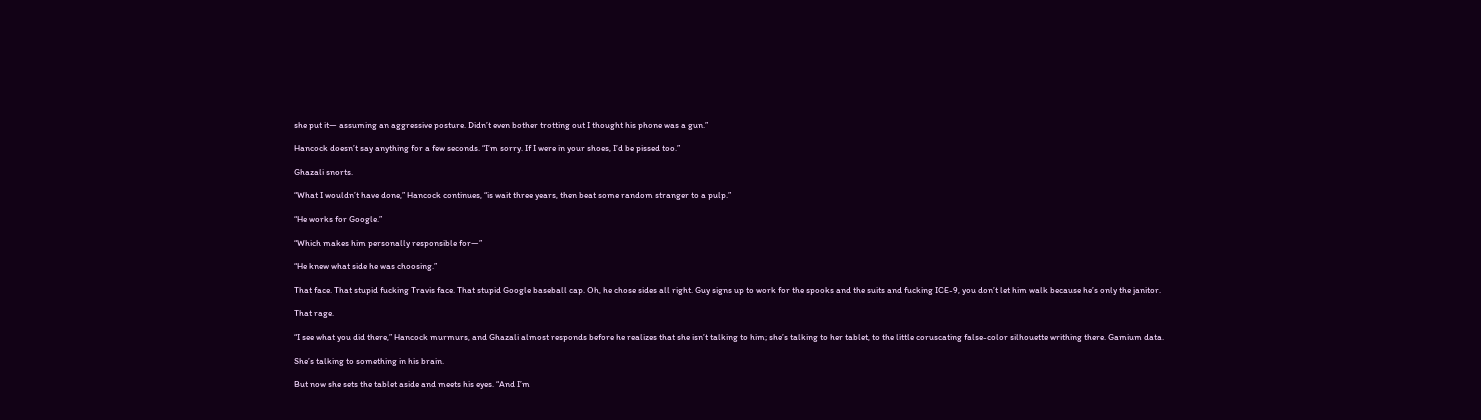she put it— assuming an aggressive posture. Didn’t even bother trotting out I thought his phone was a gun.”

Hancock doesn’t say anything for a few seconds. “I’m sorry. If I were in your shoes, I’d be pissed too.”

Ghazali snorts.

“What I wouldn’t have done,” Hancock continues, “is wait three years, then beat some random stranger to a pulp.”

“He works for Google.”

“Which makes him personally responsible for—”

“He knew what side he was choosing.”

That face. That stupid fucking Travis face. That stupid Google baseball cap. Oh, he chose sides all right. Guy signs up to work for the spooks and the suits and fucking ICE-9, you don’t let him walk because he’s only the janitor.

That rage.

“I see what you did there,” Hancock murmurs, and Ghazali almost responds before he realizes that she isn’t talking to him; she’s talking to her tablet, to the little coruscating false-color silhouette writhing there. Gamium data.

She’s talking to something in his brain.

But now she sets the tablet aside and meets his eyes. “And I’m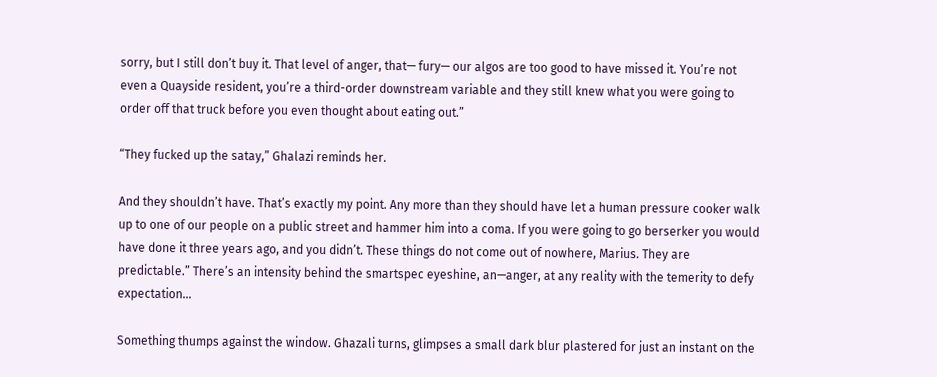sorry, but I still don’t buy it. That level of anger, that— fury— our algos are too good to have missed it. You’re not even a Quayside resident, you’re a third-order downstream variable and they still knew what you were going to order off that truck before you even thought about eating out.”

“They fucked up the satay,” Ghalazi reminds her.

And they shouldn’t have. That’s exactly my point. Any more than they should have let a human pressure cooker walk up to one of our people on a public street and hammer him into a coma. If you were going to go berserker you would have done it three years ago, and you didn’t. These things do not come out of nowhere, Marius. They are predictable.” There’s an intensity behind the smartspec eyeshine, an—anger, at any reality with the temerity to defy expectation…

Something thumps against the window. Ghazali turns, glimpses a small dark blur plastered for just an instant on the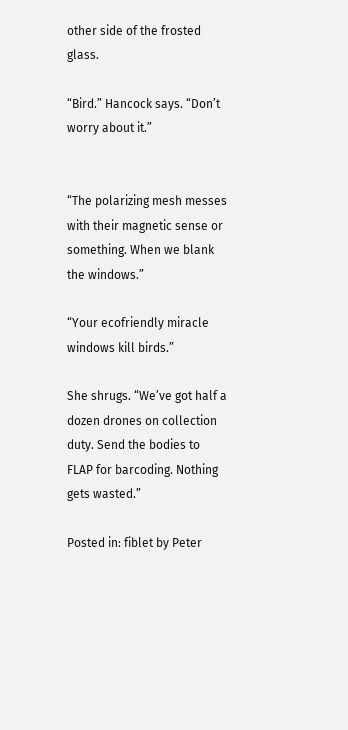other side of the frosted glass.

“Bird.” Hancock says. “Don’t worry about it.”


“The polarizing mesh messes with their magnetic sense or something. When we blank the windows.”

“Your ecofriendly miracle windows kill birds.”

She shrugs. “We’ve got half a dozen drones on collection duty. Send the bodies to FLAP for barcoding. Nothing gets wasted.”

Posted in: fiblet by Peter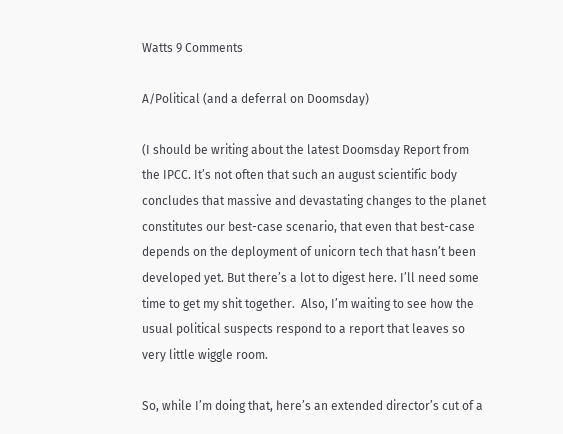Watts 9 Comments

A/Political (and a deferral on Doomsday)

(I should be writing about the latest Doomsday Report from the IPCC. It’s not often that such an august scientific body concludes that massive and devastating changes to the planet constitutes our best-case scenario, that even that best-case depends on the deployment of unicorn tech that hasn’t been developed yet. But there’s a lot to digest here. I’ll need some time to get my shit together.  Also, I’m waiting to see how the usual political suspects respond to a report that leaves so very little wiggle room.

So, while I’m doing that, here’s an extended director’s cut of a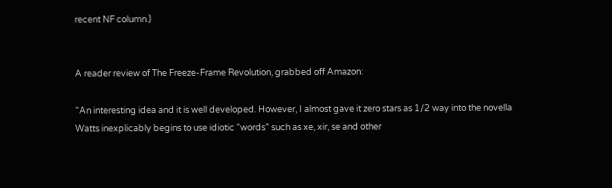recent NF column.)


A reader review of The Freeze-Frame Revolution, grabbed off Amazon:

“An interesting idea and it is well developed. However, I almost gave it zero stars as 1/2 way into the novella Watts inexplicably begins to use idiotic “words” such as xe, xir, se and other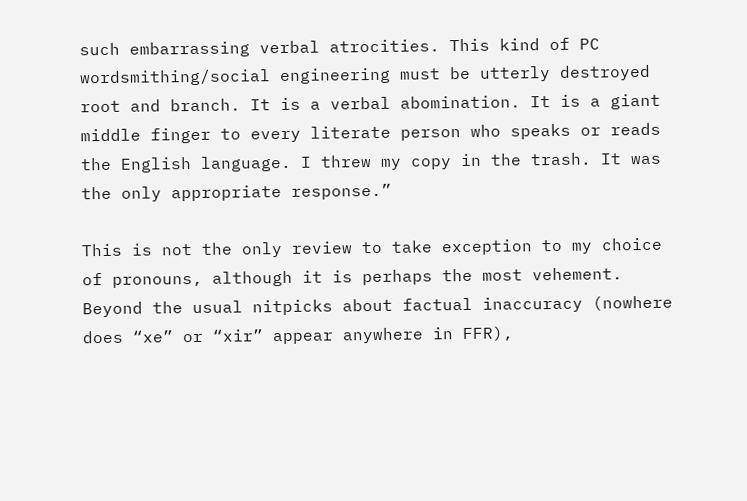such embarrassing verbal atrocities. This kind of PC wordsmithing/social engineering must be utterly destroyed root and branch. It is a verbal abomination. It is a giant middle finger to every literate person who speaks or reads the English language. I threw my copy in the trash. It was the only appropriate response.”

This is not the only review to take exception to my choice of pronouns, although it is perhaps the most vehement. Beyond the usual nitpicks about factual inaccuracy (nowhere does “xe” or “xir” appear anywhere in FFR),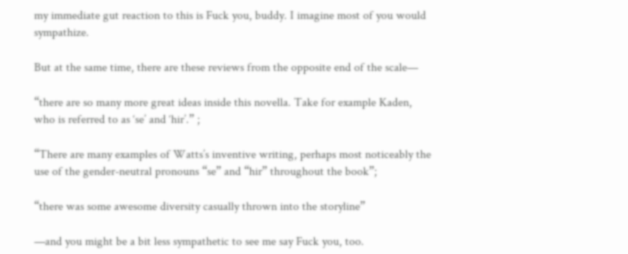my immediate gut reaction to this is Fuck you, buddy. I imagine most of you would sympathize.

But at the same time, there are these reviews from the opposite end of the scale—

“there are so many more great ideas inside this novella. Take for example Kaden, who is referred to as ‘se’ and ‘hir’.” ;

“There are many examples of Watts’s inventive writing, perhaps most noticeably the use of the gender-neutral pronouns “se” and “hir” throughout the book”;

“there was some awesome diversity casually thrown into the storyline”

—and you might be a bit less sympathetic to see me say Fuck you, too.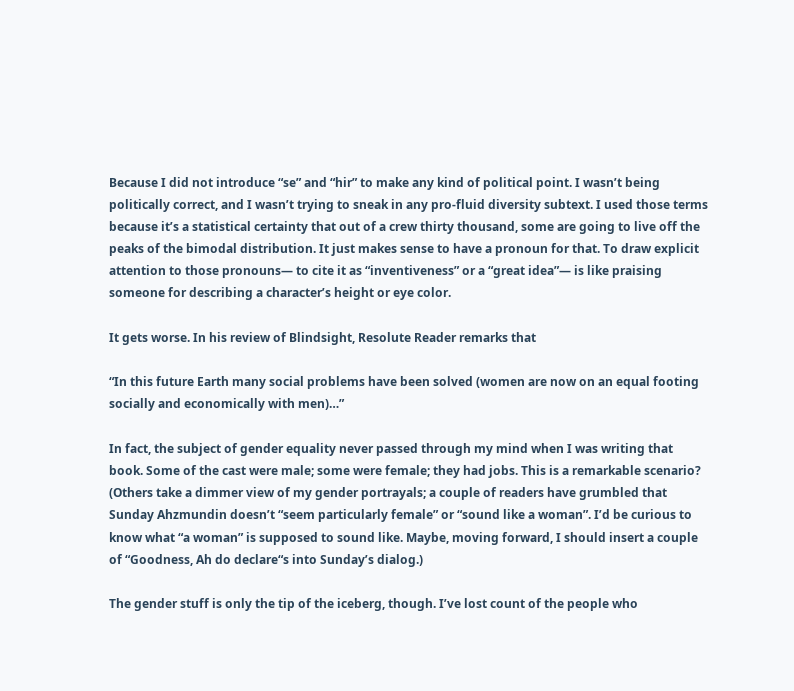Because I did not introduce “se” and “hir” to make any kind of political point. I wasn’t being politically correct, and I wasn’t trying to sneak in any pro-fluid diversity subtext. I used those terms because it’s a statistical certainty that out of a crew thirty thousand, some are going to live off the peaks of the bimodal distribution. It just makes sense to have a pronoun for that. To draw explicit attention to those pronouns— to cite it as “inventiveness” or a “great idea”— is like praising someone for describing a character’s height or eye color.

It gets worse. In his review of Blindsight, Resolute Reader remarks that

“In this future Earth many social problems have been solved (women are now on an equal footing socially and economically with men)…”

In fact, the subject of gender equality never passed through my mind when I was writing that book. Some of the cast were male; some were female; they had jobs. This is a remarkable scenario? (Others take a dimmer view of my gender portrayals; a couple of readers have grumbled that Sunday Ahzmundin doesn’t “seem particularly female” or “sound like a woman”. I’d be curious to know what “a woman” is supposed to sound like. Maybe, moving forward, I should insert a couple of “Goodness, Ah do declare“s into Sunday’s dialog.)

The gender stuff is only the tip of the iceberg, though. I’ve lost count of the people who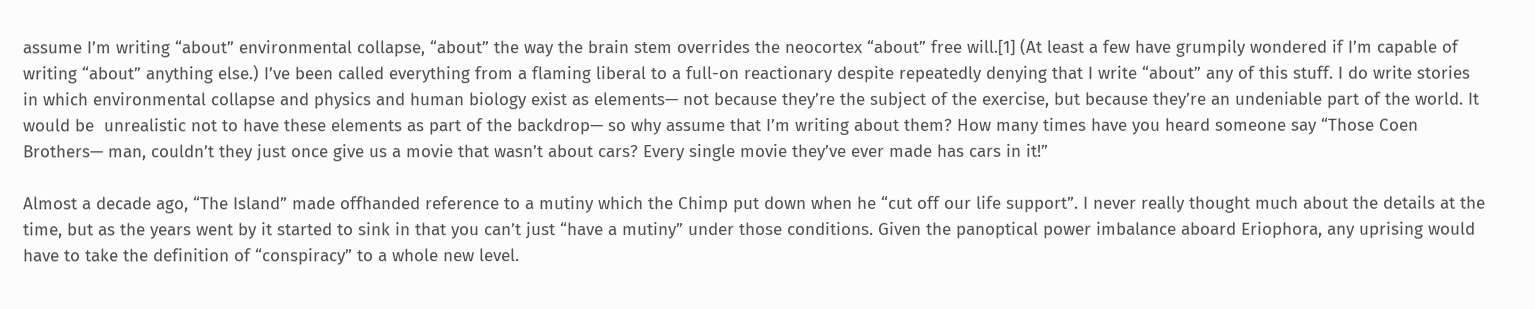assume I’m writing “about” environmental collapse, “about” the way the brain stem overrides the neocortex “about” free will.[1] (At least a few have grumpily wondered if I’m capable of writing “about” anything else.) I’ve been called everything from a flaming liberal to a full-on reactionary despite repeatedly denying that I write “about” any of this stuff. I do write stories in which environmental collapse and physics and human biology exist as elements— not because they’re the subject of the exercise, but because they’re an undeniable part of the world. It would be  unrealistic not to have these elements as part of the backdrop— so why assume that I’m writing about them? How many times have you heard someone say “Those Coen Brothers— man, couldn’t they just once give us a movie that wasn’t about cars? Every single movie they’ve ever made has cars in it!”

Almost a decade ago, “The Island” made offhanded reference to a mutiny which the Chimp put down when he “cut off our life support”. I never really thought much about the details at the time, but as the years went by it started to sink in that you can’t just “have a mutiny” under those conditions. Given the panoptical power imbalance aboard Eriophora, any uprising would have to take the definition of “conspiracy” to a whole new level.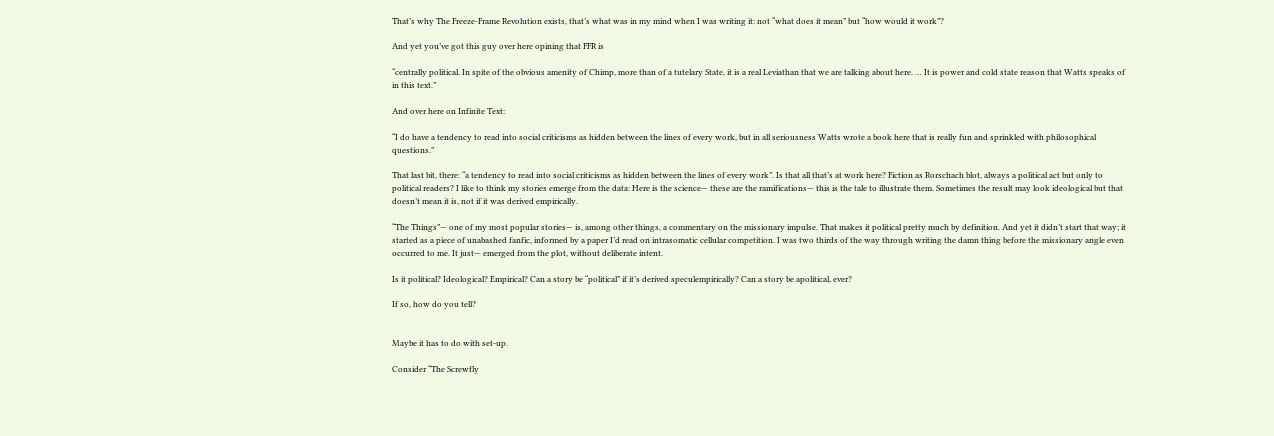That’s why The Freeze-Frame Revolution exists, that’s what was in my mind when I was writing it: not “what does it mean” but “how would it work”?

And yet you’ve got this guy over here opining that FFR is

“centrally political. In spite of the obvious amenity of Chimp, more than of a tutelary State, it is a real Leviathan that we are talking about here. … It is power and cold state reason that Watts speaks of in this text.”

And over here on Infinite Text:

“I do have a tendency to read into social criticisms as hidden between the lines of every work, but in all seriousness Watts wrote a book here that is really fun and sprinkled with philosophical questions.”

That last bit, there: “a tendency to read into social criticisms as hidden between the lines of every work”. Is that all that’s at work here? Fiction as Rorschach blot, always a political act but only to political readers? I like to think my stories emerge from the data: Here is the science— these are the ramifications— this is the tale to illustrate them. Sometimes the result may look ideological but that doesn’t mean it is, not if it was derived empirically.

“The Things”— one of my most popular stories— is, among other things, a commentary on the missionary impulse. That makes it political pretty much by definition. And yet it didn’t start that way; it started as a piece of unabashed fanfic, informed by a paper I’d read on intrasomatic cellular competition. I was two thirds of the way through writing the damn thing before the missionary angle even occurred to me. It just— emerged from the plot, without deliberate intent.

Is it political? Ideological? Empirical? Can a story be “political” if it’s derived speculempirically? Can a story be apolitical, ever?

If so, how do you tell?


Maybe it has to do with set-up.

Consider “The Screwfly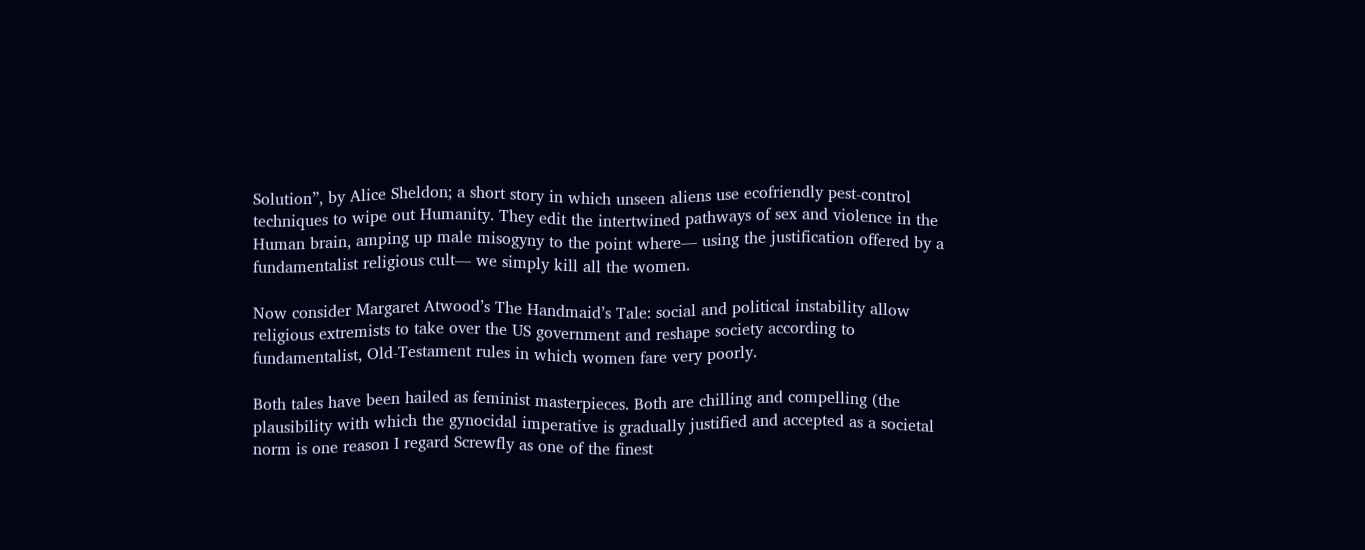Solution”, by Alice Sheldon; a short story in which unseen aliens use ecofriendly pest-control techniques to wipe out Humanity. They edit the intertwined pathways of sex and violence in the Human brain, amping up male misogyny to the point where— using the justification offered by a fundamentalist religious cult— we simply kill all the women.

Now consider Margaret Atwood’s The Handmaid’s Tale: social and political instability allow religious extremists to take over the US government and reshape society according to fundamentalist, Old-Testament rules in which women fare very poorly.

Both tales have been hailed as feminist masterpieces. Both are chilling and compelling (the plausibility with which the gynocidal imperative is gradually justified and accepted as a societal norm is one reason I regard Screwfly as one of the finest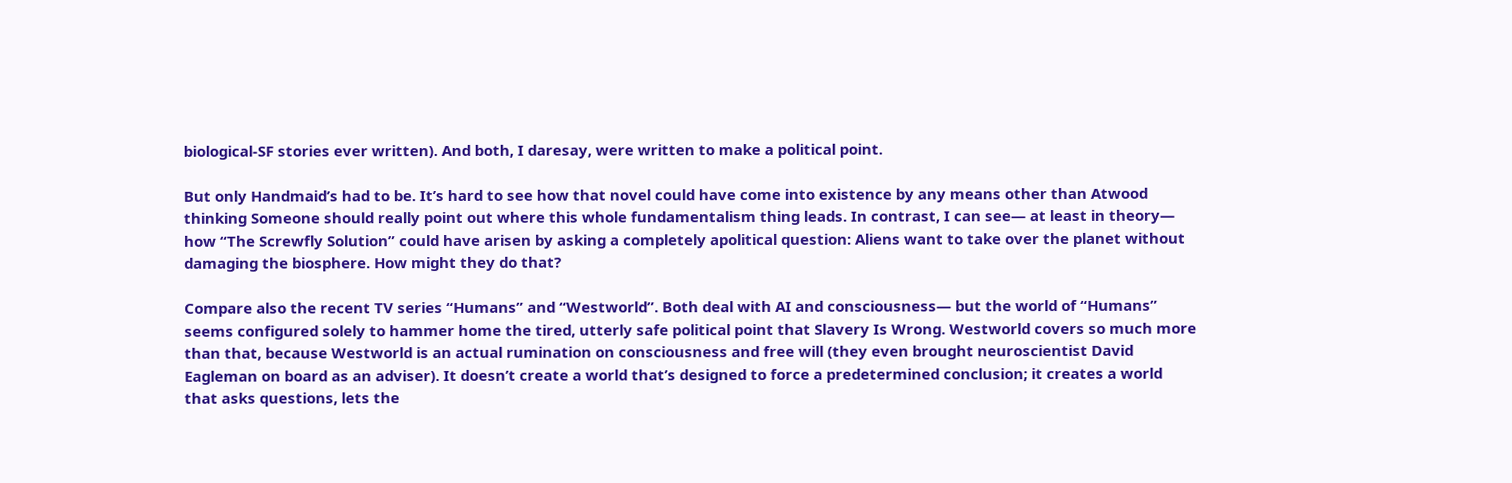biological-SF stories ever written). And both, I daresay, were written to make a political point.

But only Handmaid’s had to be. It’s hard to see how that novel could have come into existence by any means other than Atwood thinking Someone should really point out where this whole fundamentalism thing leads. In contrast, I can see— at least in theory— how “The Screwfly Solution” could have arisen by asking a completely apolitical question: Aliens want to take over the planet without damaging the biosphere. How might they do that?

Compare also the recent TV series “Humans” and “Westworld”. Both deal with AI and consciousness— but the world of “Humans” seems configured solely to hammer home the tired, utterly safe political point that Slavery Is Wrong. Westworld covers so much more than that, because Westworld is an actual rumination on consciousness and free will (they even brought neuroscientist David Eagleman on board as an adviser). It doesn’t create a world that’s designed to force a predetermined conclusion; it creates a world that asks questions, lets the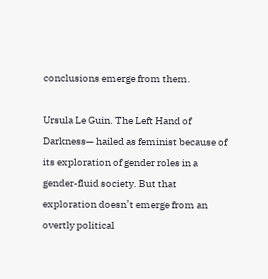conclusions emerge from them.

Ursula Le Guin. The Left Hand of Darkness— hailed as feminist because of its exploration of gender roles in a gender-fluid society. But that exploration doesn’t emerge from an overtly political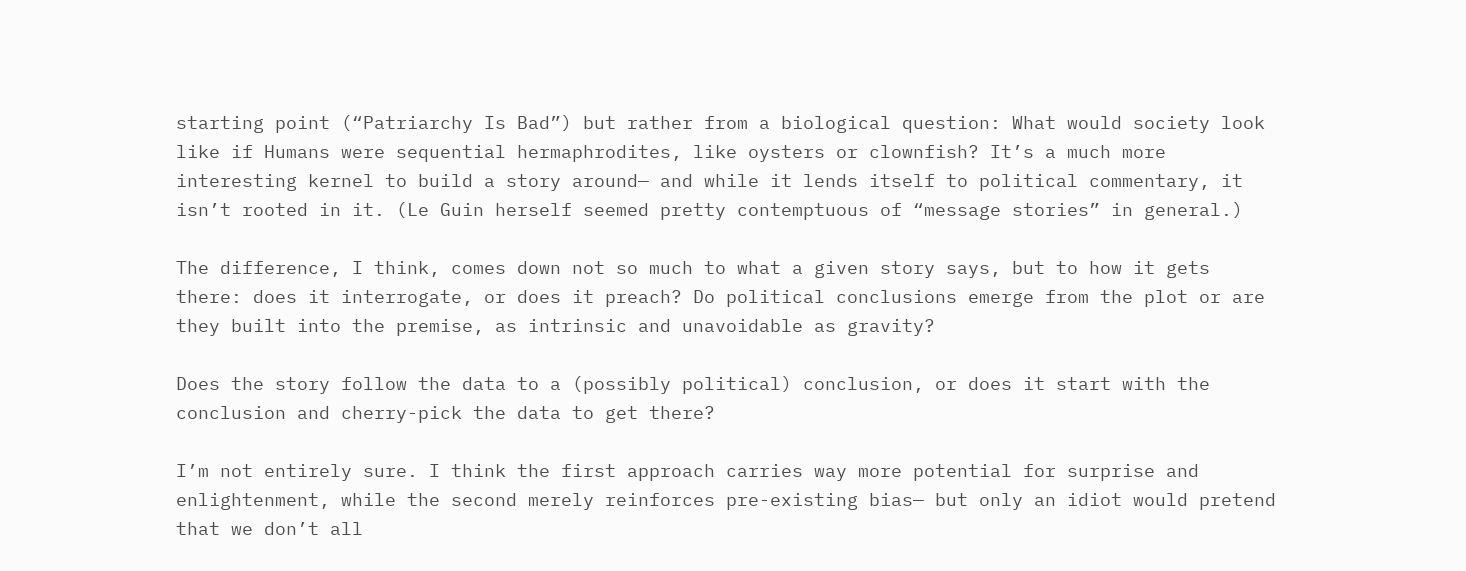starting point (“Patriarchy Is Bad”) but rather from a biological question: What would society look like if Humans were sequential hermaphrodites, like oysters or clownfish? It’s a much more interesting kernel to build a story around— and while it lends itself to political commentary, it isn’t rooted in it. (Le Guin herself seemed pretty contemptuous of “message stories” in general.)

The difference, I think, comes down not so much to what a given story says, but to how it gets there: does it interrogate, or does it preach? Do political conclusions emerge from the plot or are they built into the premise, as intrinsic and unavoidable as gravity?

Does the story follow the data to a (possibly political) conclusion, or does it start with the conclusion and cherry-pick the data to get there?

I’m not entirely sure. I think the first approach carries way more potential for surprise and enlightenment, while the second merely reinforces pre-existing bias— but only an idiot would pretend that we don’t all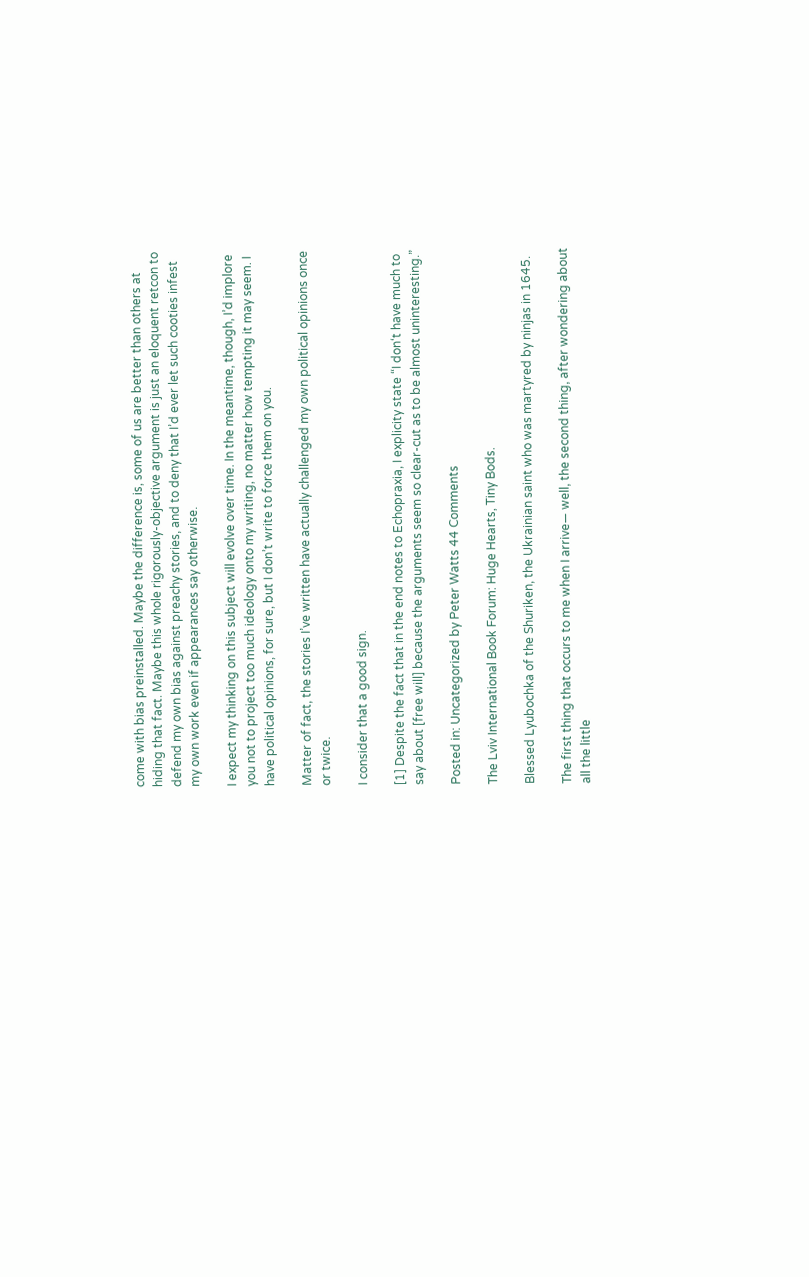come with bias preinstalled. Maybe the difference is, some of us are better than others at hiding that fact. Maybe this whole rigorously-objective argument is just an eloquent retcon to defend my own bias against preachy stories, and to deny that I’d ever let such cooties infest my own work even if appearances say otherwise.

I expect my thinking on this subject will evolve over time. In the meantime, though, I’d implore you not to project too much ideology onto my writing, no matter how tempting it may seem. I have political opinions, for sure, but I don’t write to force them on you.

Matter of fact, the stories I’ve written have actually challenged my own political opinions once or twice.

I consider that a good sign.

[1] Despite the fact that in the end notes to Echopraxia, I explicity state “I don‘t have much to say about [free will] because the arguments seem so clear-cut as to be almost uninteresting.”

Posted in: Uncategorized by Peter Watts 44 Comments

The Lviv International Book Forum: Huge Hearts, Tiny Bods.

Blessed Lyubochka of the Shuriken, the Ukrainian saint who was martyred by ninjas in 1645.

The first thing that occurs to me when I arrive— well, the second thing, after wondering about all the little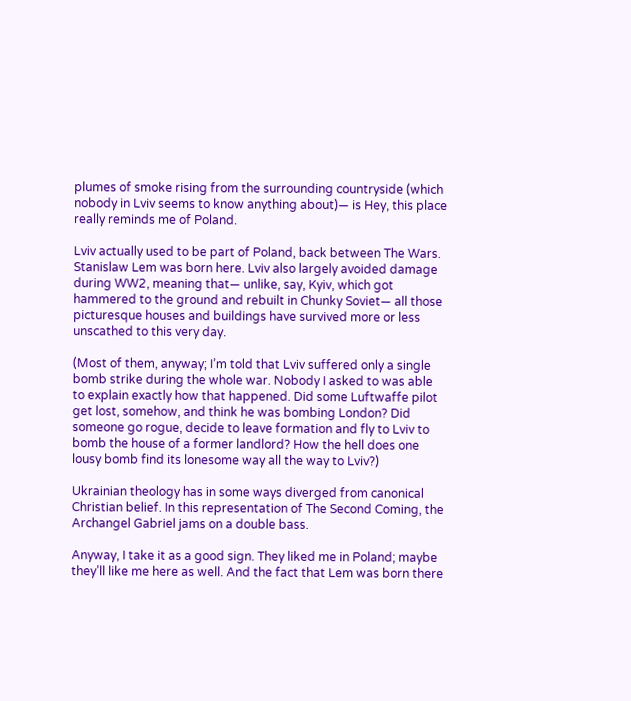plumes of smoke rising from the surrounding countryside (which nobody in Lviv seems to know anything about)— is Hey, this place really reminds me of Poland.

Lviv actually used to be part of Poland, back between The Wars. Stanislaw Lem was born here. Lviv also largely avoided damage during WW2, meaning that— unlike, say, Kyiv, which got hammered to the ground and rebuilt in Chunky Soviet— all those picturesque houses and buildings have survived more or less unscathed to this very day.

(Most of them, anyway; I’m told that Lviv suffered only a single bomb strike during the whole war. Nobody I asked to was able to explain exactly how that happened. Did some Luftwaffe pilot get lost, somehow, and think he was bombing London? Did someone go rogue, decide to leave formation and fly to Lviv to bomb the house of a former landlord? How the hell does one lousy bomb find its lonesome way all the way to Lviv?)

Ukrainian theology has in some ways diverged from canonical Christian belief. In this representation of The Second Coming, the Archangel Gabriel jams on a double bass.

Anyway, I take it as a good sign. They liked me in Poland; maybe they’ll like me here as well. And the fact that Lem was born there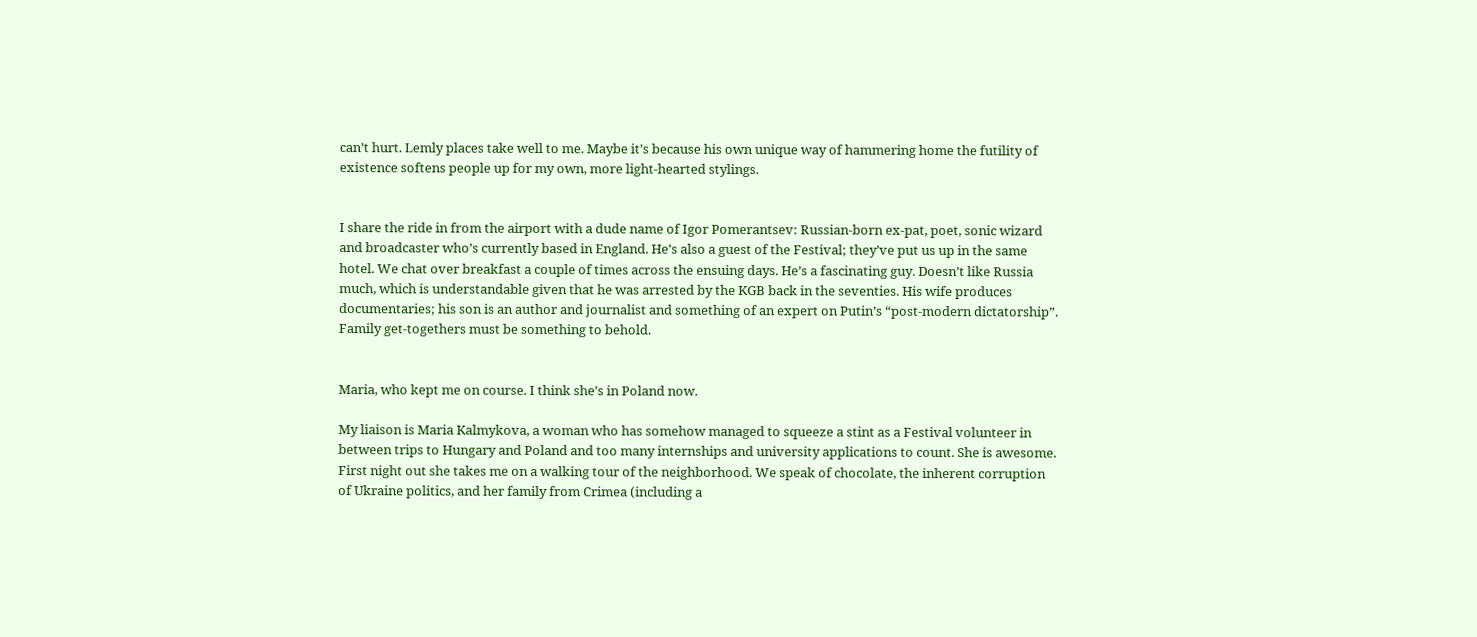can’t hurt. Lemly places take well to me. Maybe it’s because his own unique way of hammering home the futility of existence softens people up for my own, more light-hearted stylings.


I share the ride in from the airport with a dude name of Igor Pomerantsev: Russian-born ex-pat, poet, sonic wizard and broadcaster who’s currently based in England. He’s also a guest of the Festival; they’ve put us up in the same hotel. We chat over breakfast a couple of times across the ensuing days. He’s a fascinating guy. Doesn’t like Russia much, which is understandable given that he was arrested by the KGB back in the seventies. His wife produces documentaries; his son is an author and journalist and something of an expert on Putin’s “post-modern dictatorship”. Family get-togethers must be something to behold.


Maria, who kept me on course. I think she’s in Poland now.

My liaison is Maria Kalmykova, a woman who has somehow managed to squeeze a stint as a Festival volunteer in between trips to Hungary and Poland and too many internships and university applications to count. She is awesome. First night out she takes me on a walking tour of the neighborhood. We speak of chocolate, the inherent corruption of Ukraine politics, and her family from Crimea (including a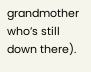grandmother who’s still down there).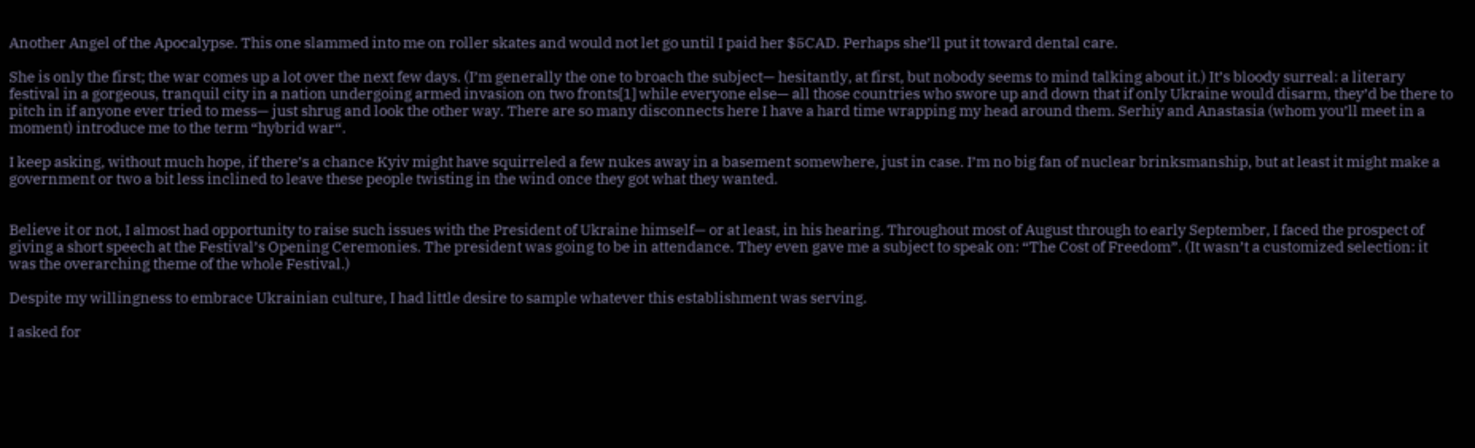Another Angel of the Apocalypse. This one slammed into me on roller skates and would not let go until I paid her $5CAD. Perhaps she’ll put it toward dental care.

She is only the first; the war comes up a lot over the next few days. (I’m generally the one to broach the subject— hesitantly, at first, but nobody seems to mind talking about it.) It’s bloody surreal: a literary festival in a gorgeous, tranquil city in a nation undergoing armed invasion on two fronts[1] while everyone else— all those countries who swore up and down that if only Ukraine would disarm, they’d be there to pitch in if anyone ever tried to mess— just shrug and look the other way. There are so many disconnects here I have a hard time wrapping my head around them. Serhiy and Anastasia (whom you’ll meet in a moment) introduce me to the term “hybrid war“.

I keep asking, without much hope, if there’s a chance Kyiv might have squirreled a few nukes away in a basement somewhere, just in case. I’m no big fan of nuclear brinksmanship, but at least it might make a government or two a bit less inclined to leave these people twisting in the wind once they got what they wanted.


Believe it or not, I almost had opportunity to raise such issues with the President of Ukraine himself— or at least, in his hearing. Throughout most of August through to early September, I faced the prospect of giving a short speech at the Festival’s Opening Ceremonies. The president was going to be in attendance. They even gave me a subject to speak on: “The Cost of Freedom”. (It wasn’t a customized selection: it was the overarching theme of the whole Festival.)

Despite my willingness to embrace Ukrainian culture, I had little desire to sample whatever this establishment was serving.

I asked for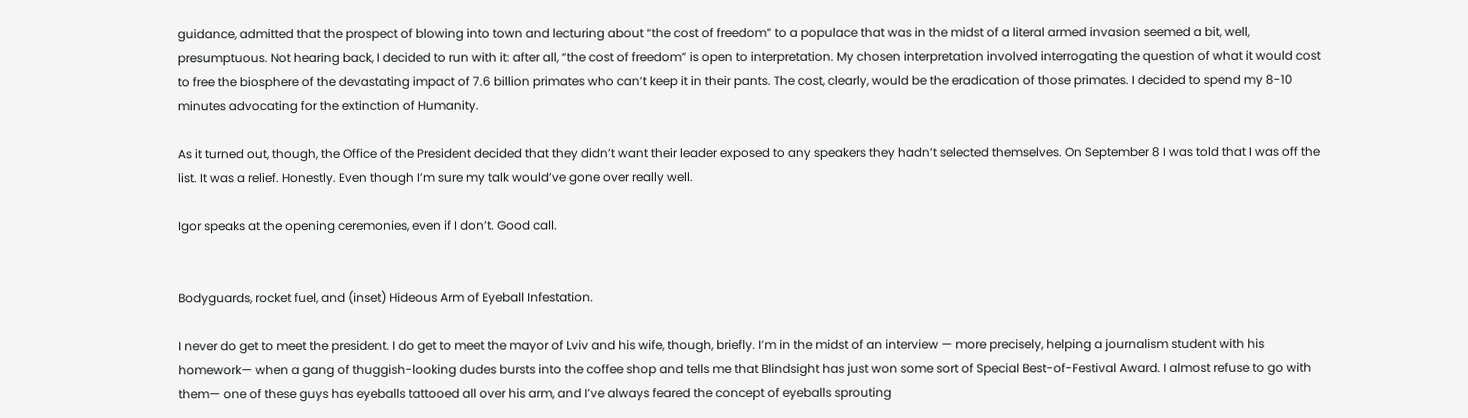guidance, admitted that the prospect of blowing into town and lecturing about “the cost of freedom” to a populace that was in the midst of a literal armed invasion seemed a bit, well, presumptuous. Not hearing back, I decided to run with it: after all, “the cost of freedom” is open to interpretation. My chosen interpretation involved interrogating the question of what it would cost to free the biosphere of the devastating impact of 7.6 billion primates who can’t keep it in their pants. The cost, clearly, would be the eradication of those primates. I decided to spend my 8-10 minutes advocating for the extinction of Humanity.

As it turned out, though, the Office of the President decided that they didn’t want their leader exposed to any speakers they hadn’t selected themselves. On September 8 I was told that I was off the list. It was a relief. Honestly. Even though I’m sure my talk would’ve gone over really well.

Igor speaks at the opening ceremonies, even if I don’t. Good call.


Bodyguards, rocket fuel, and (inset) Hideous Arm of Eyeball Infestation.

I never do get to meet the president. I do get to meet the mayor of Lviv and his wife, though, briefly. I’m in the midst of an interview — more precisely, helping a journalism student with his homework— when a gang of thuggish-looking dudes bursts into the coffee shop and tells me that Blindsight has just won some sort of Special Best-of-Festival Award. I almost refuse to go with them— one of these guys has eyeballs tattooed all over his arm, and I’ve always feared the concept of eyeballs sprouting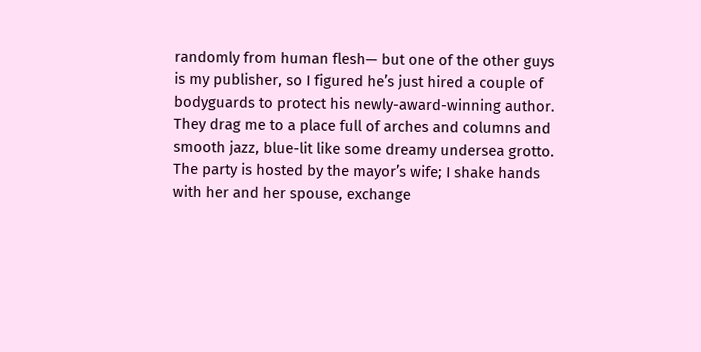randomly from human flesh— but one of the other guys is my publisher, so I figured he’s just hired a couple of bodyguards to protect his newly-award-winning author. They drag me to a place full of arches and columns and smooth jazz, blue-lit like some dreamy undersea grotto. The party is hosted by the mayor’s wife; I shake hands with her and her spouse, exchange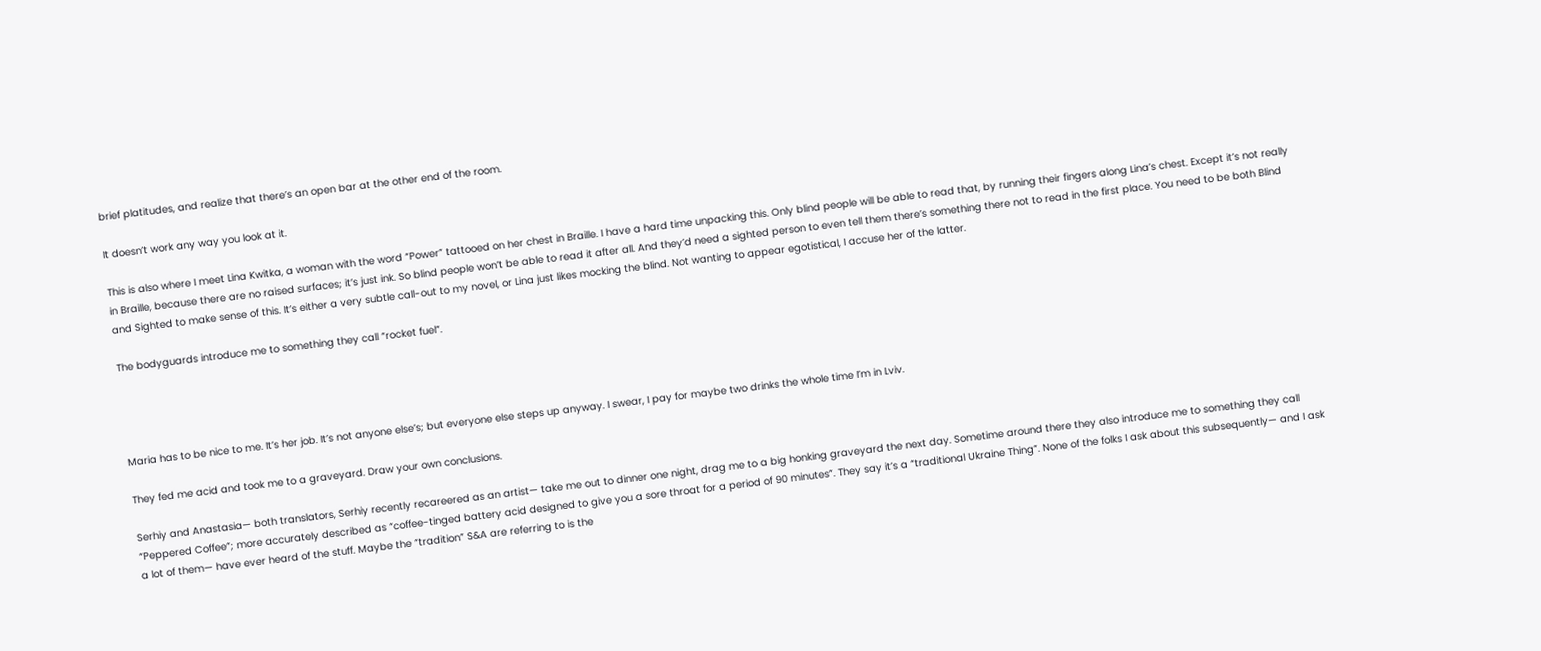brief platitudes, and realize that there’s an open bar at the other end of the room.

It doesn’t work any way you look at it.

This is also where I meet Lina Kwitka, a woman with the word “Power” tattooed on her chest in Braille. I have a hard time unpacking this. Only blind people will be able to read that, by running their fingers along Lina’s chest. Except it’s not really in Braille, because there are no raised surfaces; it’s just ink. So blind people won’t be able to read it after all. And they’d need a sighted person to even tell them there’s something there not to read in the first place. You need to be both Blind and Sighted to make sense of this. It’s either a very subtle call-out to my novel, or Lina just likes mocking the blind. Not wanting to appear egotistical, I accuse her of the latter.

The bodyguards introduce me to something they call “rocket fuel”.




Maria has to be nice to me. It’s her job. It’s not anyone else’s; but everyone else steps up anyway. I swear, I pay for maybe two drinks the whole time I’m in Lviv.

They fed me acid and took me to a graveyard. Draw your own conclusions.

Serhiy and Anastasia— both translators, Serhiy recently recareered as an artist— take me out to dinner one night, drag me to a big honking graveyard the next day. Sometime around there they also introduce me to something they call “Peppered Coffee”; more accurately described as “coffee-tinged battery acid designed to give you a sore throat for a period of 90 minutes”. They say it’s a “traditional Ukraine Thing”. None of the folks I ask about this subsequently— and I ask a lot of them— have ever heard of the stuff. Maybe the “tradition” S&A are referring to is the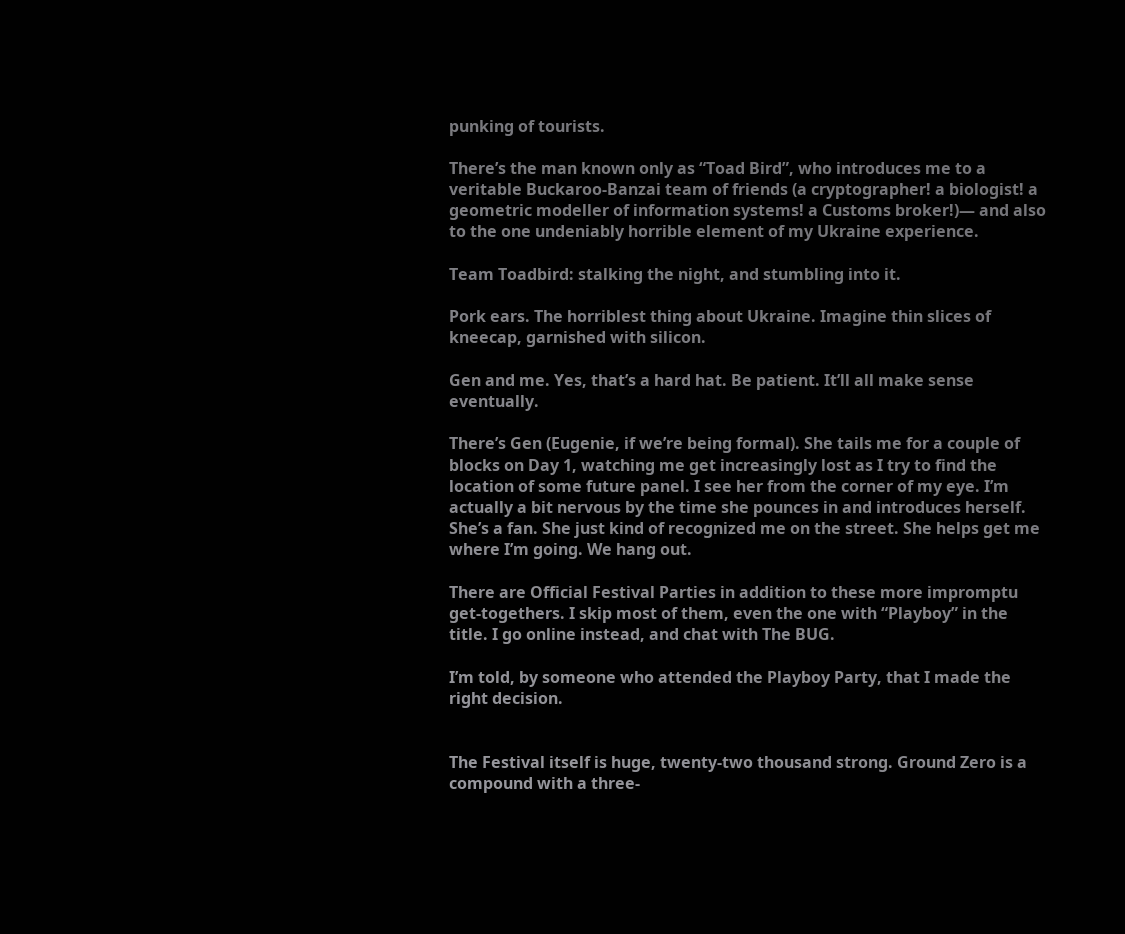punking of tourists.

There’s the man known only as “Toad Bird”, who introduces me to a veritable Buckaroo-Banzai team of friends (a cryptographer! a biologist! a geometric modeller of information systems! a Customs broker!)— and also to the one undeniably horrible element of my Ukraine experience.

Team Toadbird: stalking the night, and stumbling into it.

Pork ears. The horriblest thing about Ukraine. Imagine thin slices of kneecap, garnished with silicon.

Gen and me. Yes, that’s a hard hat. Be patient. It’ll all make sense eventually.

There’s Gen (Eugenie, if we’re being formal). She tails me for a couple of blocks on Day 1, watching me get increasingly lost as I try to find the location of some future panel. I see her from the corner of my eye. I’m actually a bit nervous by the time she pounces in and introduces herself. She’s a fan. She just kind of recognized me on the street. She helps get me where I’m going. We hang out.

There are Official Festival Parties in addition to these more impromptu get-togethers. I skip most of them, even the one with “Playboy” in the title. I go online instead, and chat with The BUG.

I’m told, by someone who attended the Playboy Party, that I made the right decision.


The Festival itself is huge, twenty-two thousand strong. Ground Zero is a compound with a three-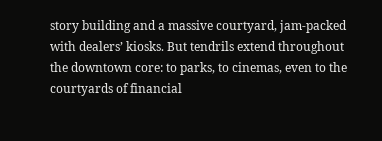story building and a massive courtyard, jam-packed with dealers’ kiosks. But tendrils extend throughout the downtown core: to parks, to cinemas, even to the courtyards of financial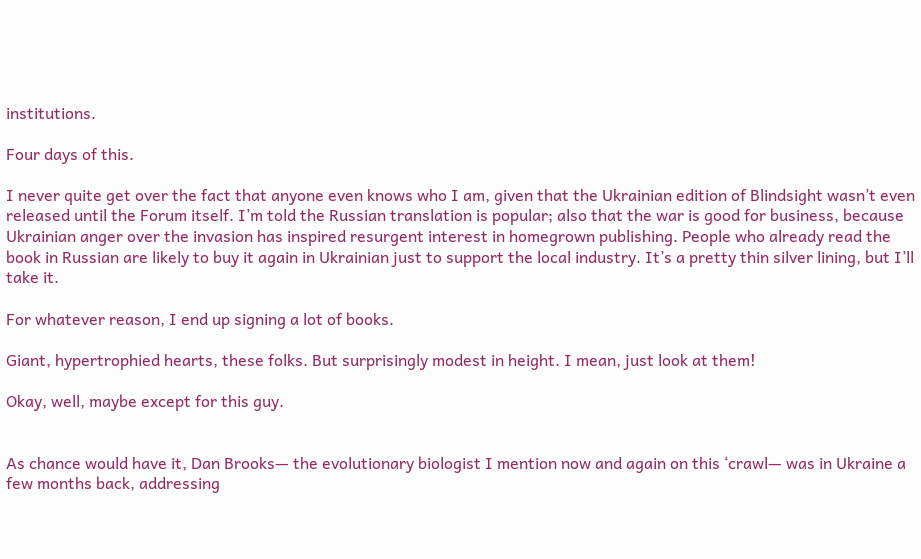institutions.

Four days of this.

I never quite get over the fact that anyone even knows who I am, given that the Ukrainian edition of Blindsight wasn’t even released until the Forum itself. I’m told the Russian translation is popular; also that the war is good for business, because Ukrainian anger over the invasion has inspired resurgent interest in homegrown publishing. People who already read the book in Russian are likely to buy it again in Ukrainian just to support the local industry. It’s a pretty thin silver lining, but I’ll take it.

For whatever reason, I end up signing a lot of books.

Giant, hypertrophied hearts, these folks. But surprisingly modest in height. I mean, just look at them!

Okay, well, maybe except for this guy.


As chance would have it, Dan Brooks— the evolutionary biologist I mention now and again on this ‘crawl— was in Ukraine a few months back, addressing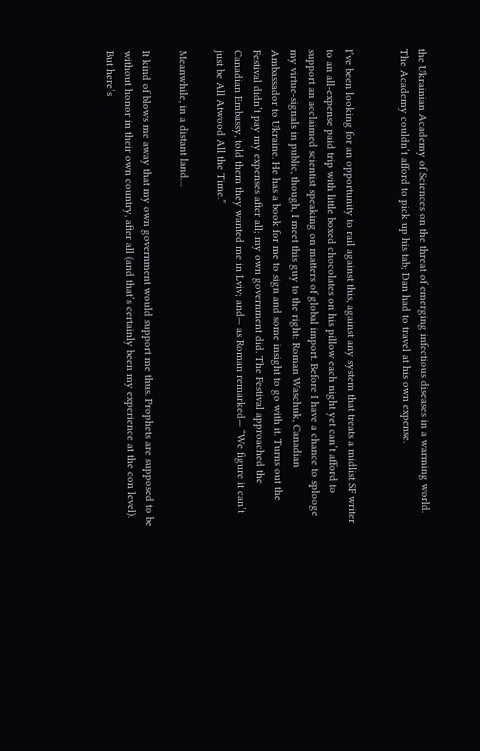the Ukrainian Academy of Sciences on the threat of emerging infectious diseases in a warming world. The Academy couldn’t afford to pick up his tab; Dan had to travel at his own expense.


I’ve been looking for an opportunity to rail against this, against any system that treats a midlist SF writer to an all-expense paid trip with little boxed chocolates on his pillow each night yet can’t afford to support an acclaimed scientist speaking on matters of global import. Before I have a chance to splooge my virtue-signals in public, though, I meet this guy to the right: Roman Waschuk, Canadian Ambassador to Ukraine. He has a book for me to sign and some insight to go with it. Turns out the Festival didn’t pay my expenses after all; my own government did. The Festival approached the Canadian Embassy, told them they wanted me in Lviv; and— as Roman remarked— “We figure it can’t just be All Atwood All the Time.”

Meanwhile, in a distant land…

It kind of blows me away that my own government would support me thus. Prophets are supposed to be without honor in their own country, after all (and that’s certainly been my experience at the con level). But here’s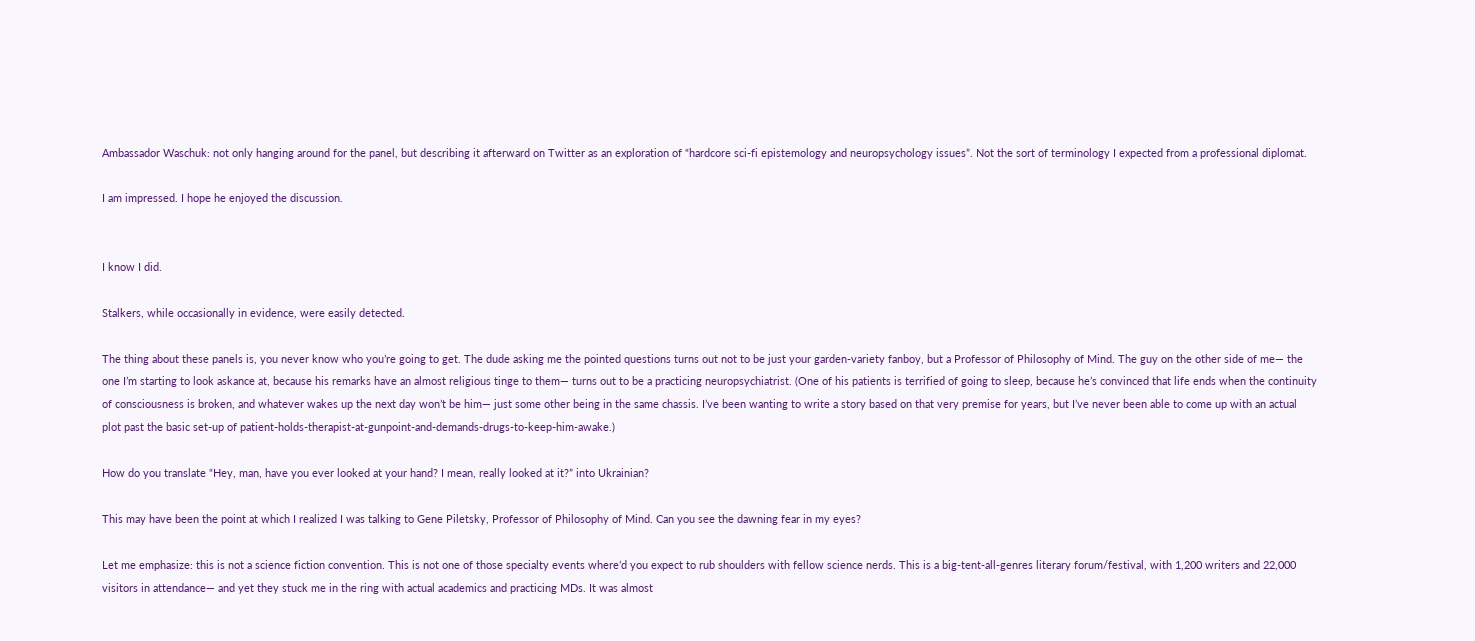Ambassador Waschuk: not only hanging around for the panel, but describing it afterward on Twitter as an exploration of “hardcore sci-fi epistemology and neuropsychology issues”. Not the sort of terminology I expected from a professional diplomat.

I am impressed. I hope he enjoyed the discussion.


I know I did.

Stalkers, while occasionally in evidence, were easily detected.

The thing about these panels is, you never know who you’re going to get. The dude asking me the pointed questions turns out not to be just your garden-variety fanboy, but a Professor of Philosophy of Mind. The guy on the other side of me— the one I’m starting to look askance at, because his remarks have an almost religious tinge to them— turns out to be a practicing neuropsychiatrist. (One of his patients is terrified of going to sleep, because he’s convinced that life ends when the continuity of consciousness is broken, and whatever wakes up the next day won’t be him— just some other being in the same chassis. I’ve been wanting to write a story based on that very premise for years, but I’ve never been able to come up with an actual plot past the basic set-up of patient-holds-therapist-at-gunpoint-and-demands-drugs-to-keep-him-awake.)

How do you translate “Hey, man, have you ever looked at your hand? I mean, really looked at it?” into Ukrainian?

This may have been the point at which I realized I was talking to Gene Piletsky, Professor of Philosophy of Mind. Can you see the dawning fear in my eyes?

Let me emphasize: this is not a science fiction convention. This is not one of those specialty events where’d you expect to rub shoulders with fellow science nerds. This is a big-tent-all-genres literary forum/festival, with 1,200 writers and 22,000 visitors in attendance— and yet they stuck me in the ring with actual academics and practicing MDs. It was almost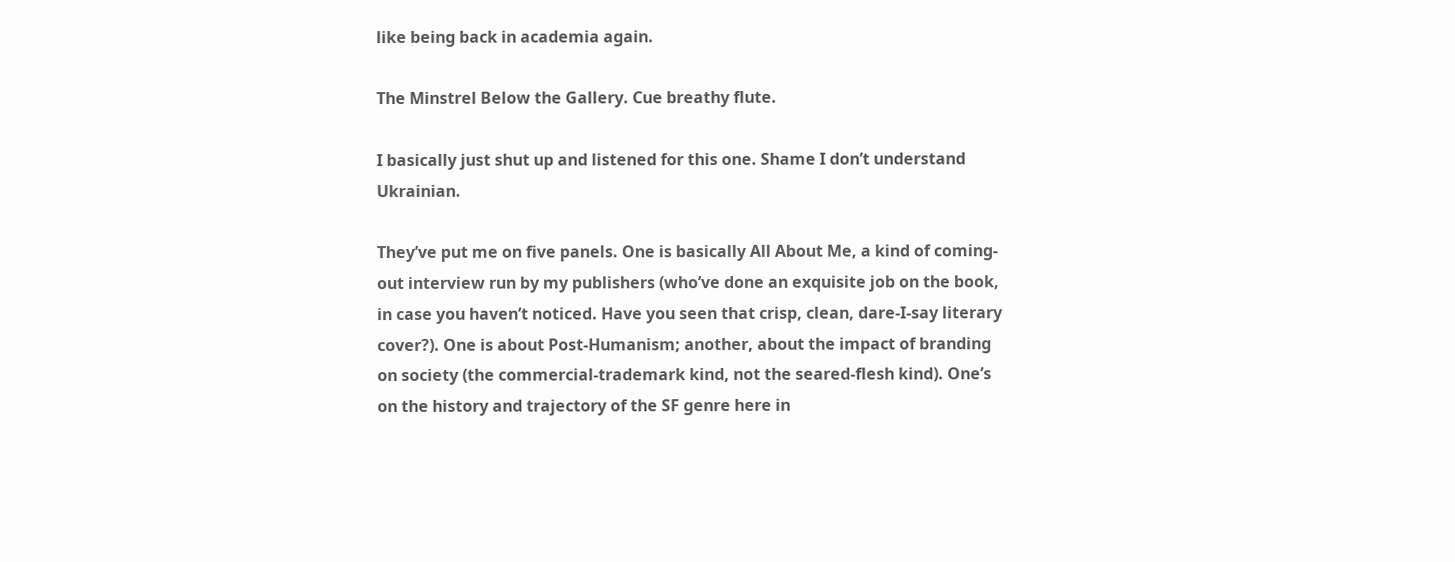like being back in academia again.

The Minstrel Below the Gallery. Cue breathy flute.

I basically just shut up and listened for this one. Shame I don’t understand Ukrainian.

They’ve put me on five panels. One is basically All About Me, a kind of coming-out interview run by my publishers (who’ve done an exquisite job on the book, in case you haven’t noticed. Have you seen that crisp, clean, dare-I-say literary cover?). One is about Post-Humanism; another, about the impact of branding on society (the commercial-trademark kind, not the seared-flesh kind). One’s on the history and trajectory of the SF genre here in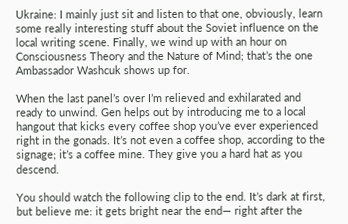Ukraine: I mainly just sit and listen to that one, obviously, learn some really interesting stuff about the Soviet influence on the local writing scene. Finally, we wind up with an hour on Consciousness Theory and the Nature of Mind; that’s the one Ambassador Washcuk shows up for.

When the last panel’s over I’m relieved and exhilarated and ready to unwind. Gen helps out by introducing me to a local hangout that kicks every coffee shop you’ve ever experienced right in the gonads. It’s not even a coffee shop, according to the signage; it’s a coffee mine. They give you a hard hat as you descend.

You should watch the following clip to the end. It’s dark at first, but believe me: it gets bright near the end— right after the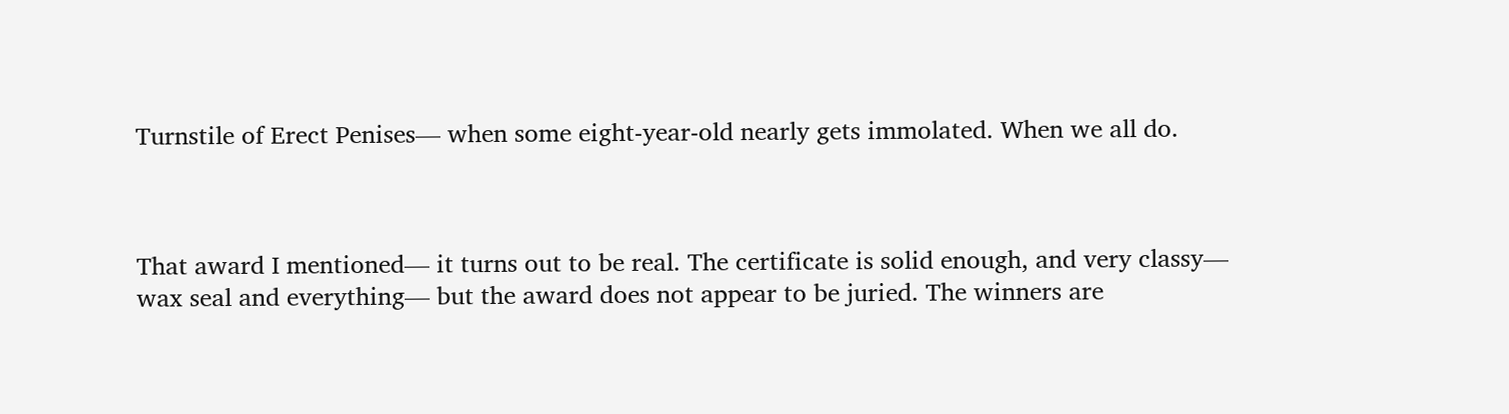Turnstile of Erect Penises— when some eight-year-old nearly gets immolated. When we all do.



That award I mentioned— it turns out to be real. The certificate is solid enough, and very classy— wax seal and everything— but the award does not appear to be juried. The winners are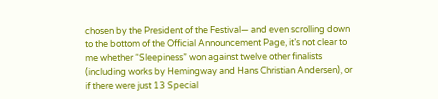chosen by the President of the Festival— and even scrolling down to the bottom of the Official Announcement Page, it’s not clear to me whether “Sleepiness” won against twelve other finalists (including works by Hemingway and Hans Christian Andersen), or if there were just 13 Special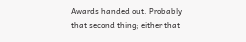Awards handed out. Probably that second thing; either that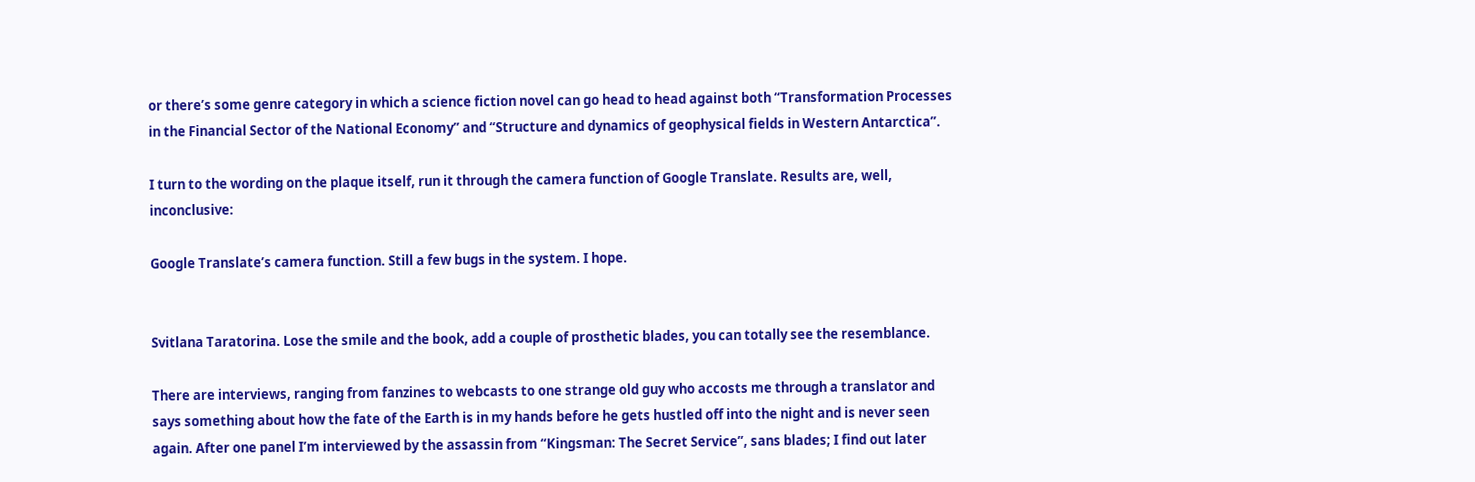or there’s some genre category in which a science fiction novel can go head to head against both “Transformation Processes in the Financial Sector of the National Economy” and “Structure and dynamics of geophysical fields in Western Antarctica”.

I turn to the wording on the plaque itself, run it through the camera function of Google Translate. Results are, well, inconclusive:

Google Translate’s camera function. Still a few bugs in the system. I hope.


Svitlana Taratorina. Lose the smile and the book, add a couple of prosthetic blades, you can totally see the resemblance.

There are interviews, ranging from fanzines to webcasts to one strange old guy who accosts me through a translator and says something about how the fate of the Earth is in my hands before he gets hustled off into the night and is never seen again. After one panel I’m interviewed by the assassin from “Kingsman: The Secret Service”, sans blades; I find out later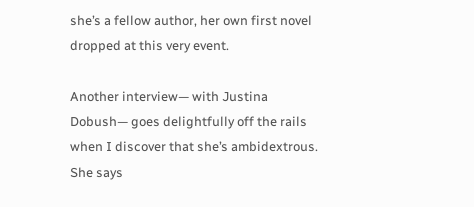she’s a fellow author, her own first novel dropped at this very event.

Another interview— with Justina Dobush— goes delightfully off the rails when I discover that she’s ambidextrous. She says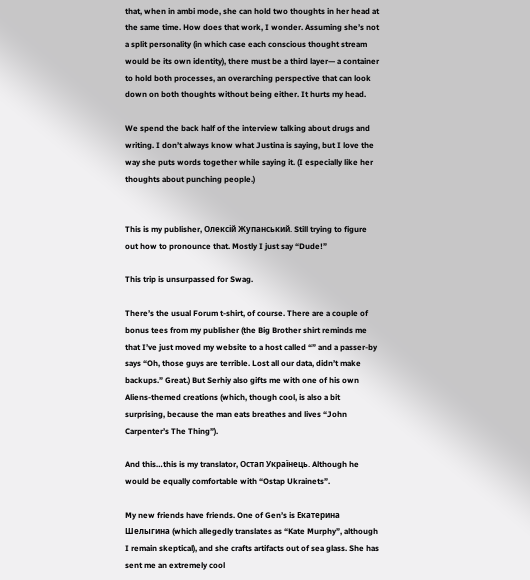that, when in ambi mode, she can hold two thoughts in her head at the same time. How does that work, I wonder. Assuming she’s not a split personality (in which case each conscious thought stream would be its own identity), there must be a third layer— a container to hold both processes, an overarching perspective that can look down on both thoughts without being either. It hurts my head.

We spend the back half of the interview talking about drugs and writing. I don’t always know what Justina is saying, but I love the way she puts words together while saying it. (I especially like her thoughts about punching people.)


This is my publisher, Олексій Жупанський. Still trying to figure out how to pronounce that. Mostly I just say “Dude!”

This trip is unsurpassed for Swag.

There’s the usual Forum t-shirt, of course. There are a couple of bonus tees from my publisher (the Big Brother shirt reminds me that I’ve just moved my website to a host called “” and a passer-by says “Oh, those guys are terrible. Lost all our data, didn’t make backups.” Great.) But Serhiy also gifts me with one of his own Aliens-themed creations (which, though cool, is also a bit surprising, because the man eats breathes and lives “John Carpenter’s The Thing”).

And this…this is my translator, Остап Українець. Although he would be equally comfortable with “Ostap Ukrainets”.

My new friends have friends. One of Gen’s is Екатерина Шелыгина (which allegedly translates as “Kate Murphy”, although I remain skeptical), and she crafts artifacts out of sea glass. She has sent me an extremely cool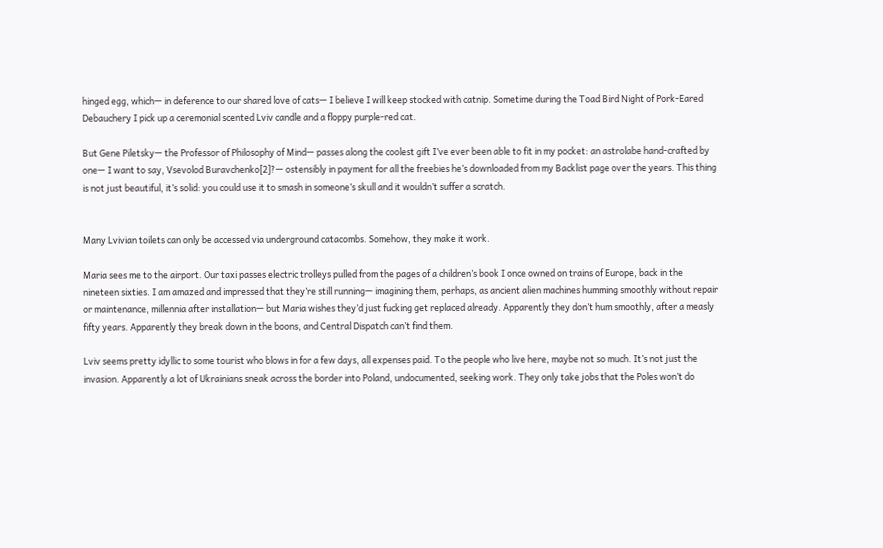hinged egg, which— in deference to our shared love of cats— I believe I will keep stocked with catnip. Sometime during the Toad Bird Night of Pork-Eared Debauchery I pick up a ceremonial scented Lviv candle and a floppy purple-red cat.

But Gene Piletsky— the Professor of Philosophy of Mind— passes along the coolest gift I’ve ever been able to fit in my pocket: an astrolabe hand-crafted by one— I want to say, Vsevolod Buravchenko[2]?— ostensibly in payment for all the freebies he’s downloaded from my Backlist page over the years. This thing is not just beautiful, it’s solid: you could use it to smash in someone’s skull and it wouldn’t suffer a scratch.


Many Lvivian toilets can only be accessed via underground catacombs. Somehow, they make it work.

Maria sees me to the airport. Our taxi passes electric trolleys pulled from the pages of a children’s book I once owned on trains of Europe, back in the nineteen sixties. I am amazed and impressed that they’re still running— imagining them, perhaps, as ancient alien machines humming smoothly without repair or maintenance, millennia after installation— but Maria wishes they’d just fucking get replaced already. Apparently they don’t hum smoothly, after a measly fifty years. Apparently they break down in the boons, and Central Dispatch can’t find them.

Lviv seems pretty idyllic to some tourist who blows in for a few days, all expenses paid. To the people who live here, maybe not so much. It’s not just the invasion. Apparently a lot of Ukrainians sneak across the border into Poland, undocumented, seeking work. They only take jobs that the Poles won’t do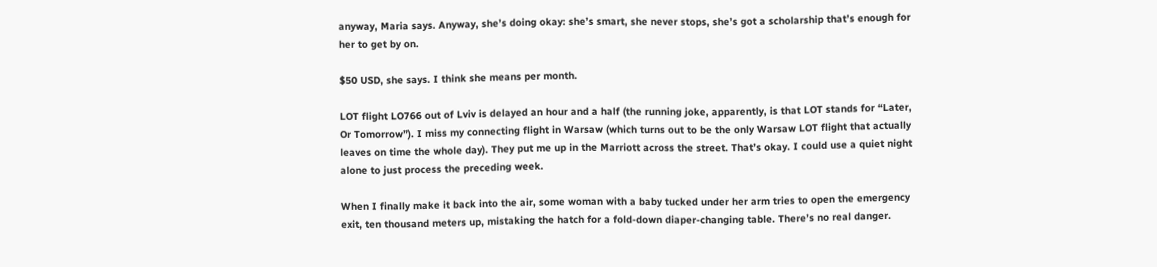anyway, Maria says. Anyway, she’s doing okay: she’s smart, she never stops, she’s got a scholarship that’s enough for her to get by on.

$50 USD, she says. I think she means per month.

LOT flight LO766 out of Lviv is delayed an hour and a half (the running joke, apparently, is that LOT stands for “Later, Or Tomorrow”). I miss my connecting flight in Warsaw (which turns out to be the only Warsaw LOT flight that actually leaves on time the whole day). They put me up in the Marriott across the street. That’s okay. I could use a quiet night alone to just process the preceding week.

When I finally make it back into the air, some woman with a baby tucked under her arm tries to open the emergency exit, ten thousand meters up, mistaking the hatch for a fold-down diaper-changing table. There’s no real danger.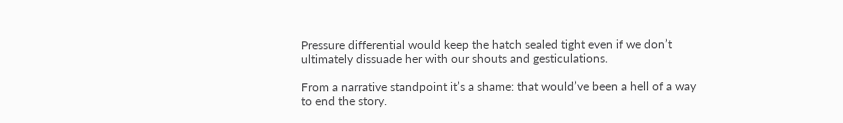Pressure differential would keep the hatch sealed tight even if we don’t ultimately dissuade her with our shouts and gesticulations.

From a narrative standpoint it’s a shame: that would’ve been a hell of a way to end the story.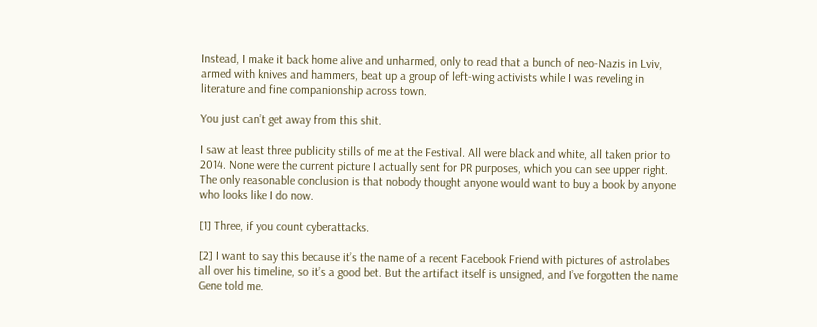Instead, I make it back home alive and unharmed, only to read that a bunch of neo-Nazis in Lviv, armed with knives and hammers, beat up a group of left-wing activists while I was reveling in literature and fine companionship across town.

You just can’t get away from this shit.

I saw at least three publicity stills of me at the Festival. All were black and white, all taken prior to 2014. None were the current picture I actually sent for PR purposes, which you can see upper right. The only reasonable conclusion is that nobody thought anyone would want to buy a book by anyone who looks like I do now.

[1] Three, if you count cyberattacks.

[2] I want to say this because it’s the name of a recent Facebook Friend with pictures of astrolabes all over his timeline, so it’s a good bet. But the artifact itself is unsigned, and I’ve forgotten the name Gene told me.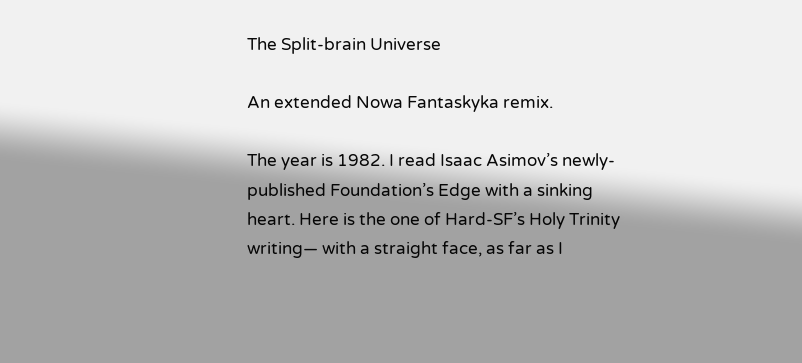The Split-brain Universe

An extended Nowa Fantaskyka remix.

The year is 1982. I read Isaac Asimov’s newly-published Foundation’s Edge with a sinking heart. Here is the one of Hard-SF’s Holy Trinity writing— with a straight face, as far as I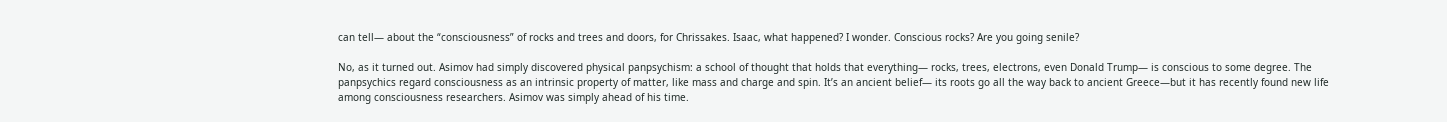can tell— about the “consciousness” of rocks and trees and doors, for Chrissakes. Isaac, what happened? I wonder. Conscious rocks? Are you going senile?

No, as it turned out. Asimov had simply discovered physical panpsychism: a school of thought that holds that everything— rocks, trees, electrons, even Donald Trump— is conscious to some degree. The panpsychics regard consciousness as an intrinsic property of matter, like mass and charge and spin. It’s an ancient belief— its roots go all the way back to ancient Greece—but it has recently found new life among consciousness researchers. Asimov was simply ahead of his time.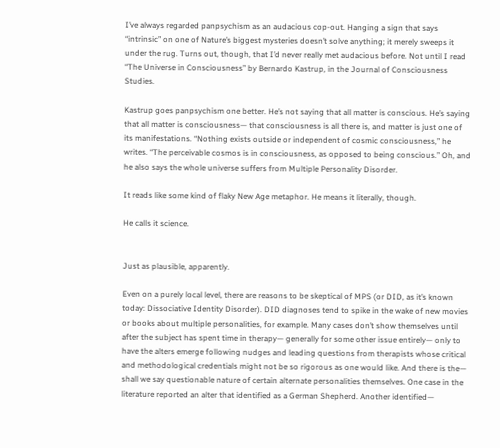I’ve always regarded panpsychism as an audacious cop-out. Hanging a sign that says “intrinsic” on one of Nature’s biggest mysteries doesn’t solve anything; it merely sweeps it under the rug. Turns out, though, that I’d never really met audacious before. Not until I read “The Universe in Consciousness” by Bernardo Kastrup, in the Journal of Consciousness Studies.

Kastrup goes panpsychism one better. He’s not saying that all matter is conscious. He’s saying that all matter is consciousness— that consciousness is all there is, and matter is just one of its manifestations. “Nothing exists outside or independent of cosmic consciousness,” he writes. “The perceivable cosmos is in consciousness, as opposed to being conscious.” Oh, and he also says the whole universe suffers from Multiple Personality Disorder.

It reads like some kind of flaky New Age metaphor. He means it literally, though.

He calls it science.


Just as plausible, apparently.

Even on a purely local level, there are reasons to be skeptical of MPS (or DID, as it’s known today: Dissociative Identity Disorder). DID diagnoses tend to spike in the wake of new movies or books about multiple personalities, for example. Many cases don’t show themselves until after the subject has spent time in therapy— generally for some other issue entirely— only to have the alters emerge following nudges and leading questions from therapists whose critical and methodological credentials might not be so rigorous as one would like. And there is the— shall we say questionable nature of certain alternate personalities themselves. One case in the literature reported an alter that identified as a German Shepherd. Another identified—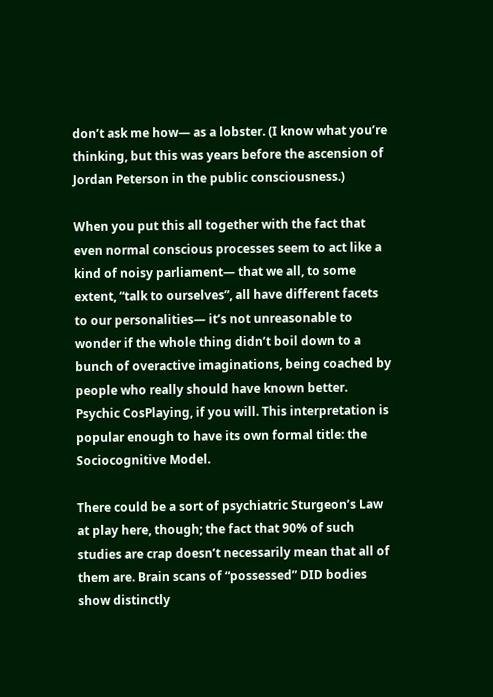don’t ask me how— as a lobster. (I know what you’re thinking, but this was years before the ascension of Jordan Peterson in the public consciousness.)

When you put this all together with the fact that even normal conscious processes seem to act like a kind of noisy parliament— that we all, to some extent, “talk to ourselves”, all have different facets to our personalities— it’s not unreasonable to wonder if the whole thing didn’t boil down to a bunch of overactive imaginations, being coached by people who really should have known better. Psychic CosPlaying, if you will. This interpretation is popular enough to have its own formal title: the Sociocognitive Model.

There could be a sort of psychiatric Sturgeon’s Law at play here, though; the fact that 90% of such studies are crap doesn’t necessarily mean that all of them are. Brain scans of “possessed” DID bodies show distinctly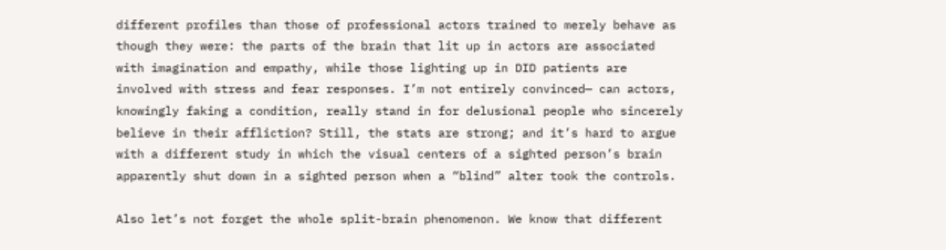different profiles than those of professional actors trained to merely behave as though they were: the parts of the brain that lit up in actors are associated with imagination and empathy, while those lighting up in DID patients are involved with stress and fear responses. I’m not entirely convinced— can actors, knowingly faking a condition, really stand in for delusional people who sincerely believe in their affliction? Still, the stats are strong; and it’s hard to argue with a different study in which the visual centers of a sighted person’s brain apparently shut down in a sighted person when a “blind” alter took the controls.

Also let’s not forget the whole split-brain phenomenon. We know that different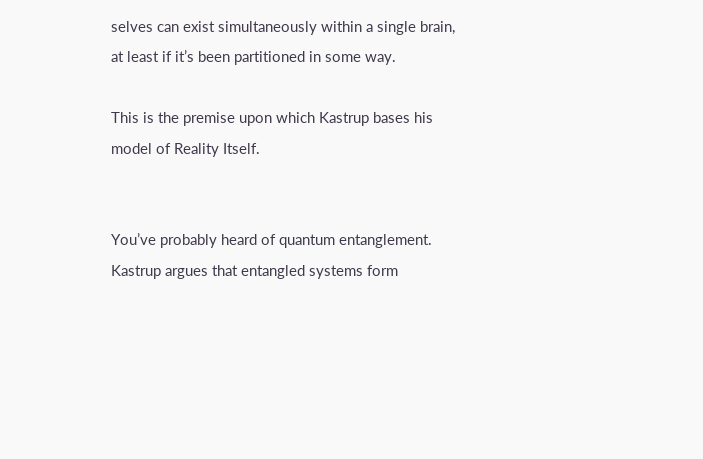selves can exist simultaneously within a single brain, at least if it’s been partitioned in some way.

This is the premise upon which Kastrup bases his model of Reality Itself.


You’ve probably heard of quantum entanglement. Kastrup argues that entangled systems form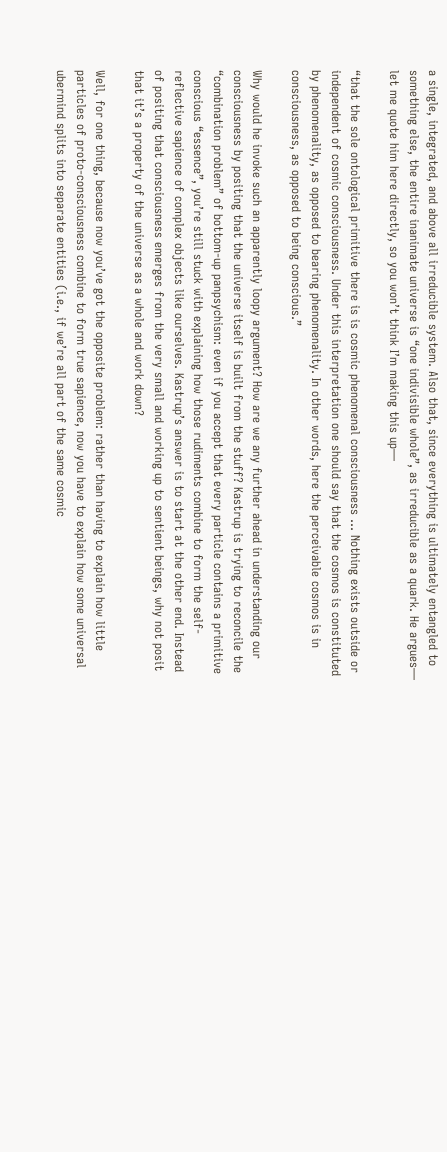a single, integrated, and above all irreducible system. Also that, since everything is ultimately entangled to something else, the entire inanimate universe is “one indivisible whole”, as irreducible as a quark. He argues— let me quote him here directly, so you won’t think I’m making this up—

“that the sole ontological primitive there is is cosmic phenomenal consciousness … Nothing exists outside or independent of cosmic consciousness. Under this interpretation one should say that the cosmos is constituted by phenomenality, as opposed to bearing phenomenality. In other words, here the perceivable cosmos is in consciousness, as opposed to being conscious.”

Why would he invoke such an apparently loopy argument? How are we any further ahead in understanding our consciousness by positing that the universe itself is built from the stuff? Kastrup is trying to reconcile the “combination problem” of bottom-up panpsychism: even if you accept that every particle contains a primitive conscious “essence”, you’re still stuck with explaining how those rudiments combine to form the self-reflective sapience of complex objects like ourselves. Kastrup’s answer is to start at the other end. Instead of positing that consciousness emerges from the very small and working up to sentient beings, why not posit that it’s a property of the universe as a whole and work down?

Well, for one thing, because now you’ve got the opposite problem: rather than having to explain how little particles of proto-consciousness combine to form true sapience, now you have to explain how some universal ubermind splits into separate entities (i.e., if we’re all part of the same cosmic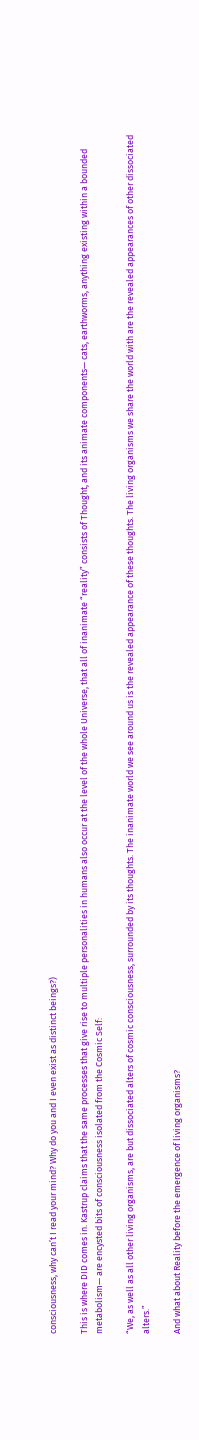consciousness, why can’t I read your mind? Why do you and I even exist as distinct beings?)

This is where DID comes in. Kastrup claims that the same processes that give rise to multiple personalities in humans also occur at the level of the whole Universe, that all of inanimate “reality” consists of Thought, and its animate components— cats, earthworms, anything existing within a bounded metabolism— are encysted bits of consciousness isolated from the Cosmic Self:

“We, as well as all other living organisms, are but dissociated alters of cosmic consciousness, surrounded by its thoughts. The inanimate world we see around us is the revealed appearance of these thoughts. The living organisms we share the world with are the revealed appearances of other dissociated alters.”

And what about Reality before the emergence of living organisms?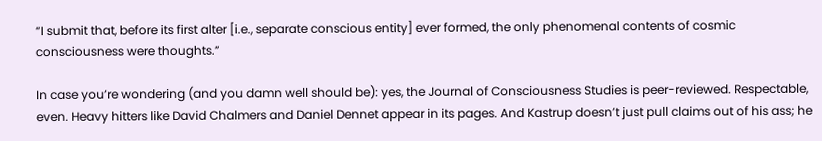“I submit that, before its first alter [i.e., separate conscious entity] ever formed, the only phenomenal contents of cosmic consciousness were thoughts.”

In case you’re wondering (and you damn well should be): yes, the Journal of Consciousness Studies is peer-reviewed. Respectable, even. Heavy hitters like David Chalmers and Daniel Dennet appear in its pages. And Kastrup doesn’t just pull claims out of his ass; he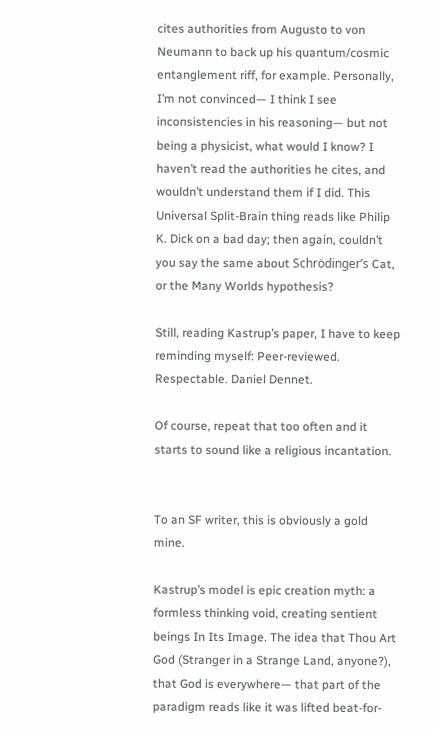cites authorities from Augusto to von Neumann to back up his quantum/cosmic entanglement riff, for example. Personally, I’m not convinced— I think I see inconsistencies in his reasoning— but not being a physicist, what would I know? I haven’t read the authorities he cites, and wouldn’t understand them if I did. This Universal Split-Brain thing reads like Philip K. Dick on a bad day; then again, couldn’t you say the same about Schrödinger’s Cat, or the Many Worlds hypothesis?

Still, reading Kastrup’s paper, I have to keep reminding myself: Peer-reviewed. Respectable. Daniel Dennet.

Of course, repeat that too often and it starts to sound like a religious incantation.


To an SF writer, this is obviously a gold mine.

Kastrup’s model is epic creation myth: a formless thinking void, creating sentient beings In Its Image. The idea that Thou Art God (Stranger in a Strange Land, anyone?), that God is everywhere— that part of the paradigm reads like it was lifted beat-for-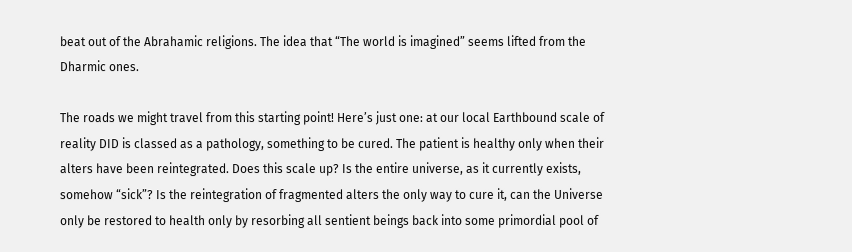beat out of the Abrahamic religions. The idea that “The world is imagined” seems lifted from the Dharmic ones.

The roads we might travel from this starting point! Here’s just one: at our local Earthbound scale of reality DID is classed as a pathology, something to be cured. The patient is healthy only when their alters have been reintegrated. Does this scale up? Is the entire universe, as it currently exists, somehow “sick”? Is the reintegration of fragmented alters the only way to cure it, can the Universe only be restored to health only by resorbing all sentient beings back into some primordial pool of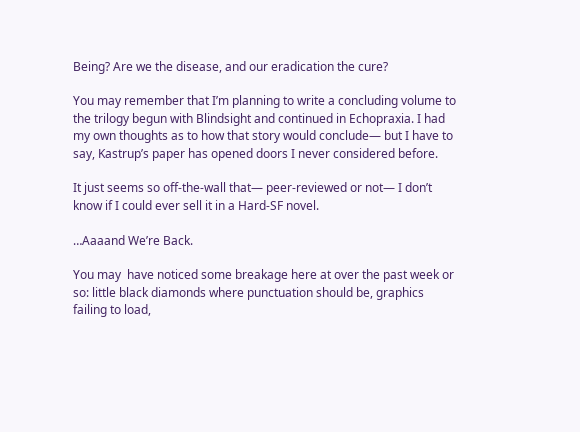Being? Are we the disease, and our eradication the cure?

You may remember that I’m planning to write a concluding volume to the trilogy begun with Blindsight and continued in Echopraxia. I had my own thoughts as to how that story would conclude— but I have to say, Kastrup’s paper has opened doors I never considered before.

It just seems so off-the-wall that— peer-reviewed or not— I don’t know if I could ever sell it in a Hard-SF novel.

…Aaaand We’re Back.

You may  have noticed some breakage here at over the past week or so: little black diamonds where punctuation should be, graphics failing to load,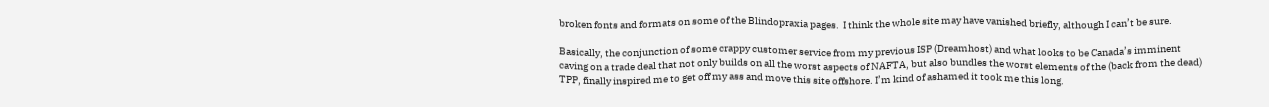broken fonts and formats on some of the Blindopraxia pages.  I think the whole site may have vanished briefly, although I can’t be sure.

Basically, the conjunction of some crappy customer service from my previous ISP (Dreamhost) and what looks to be Canada’s imminent caving on a trade deal that not only builds on all the worst aspects of NAFTA, but also bundles the worst elements of the (back from the dead) TPP, finally inspired me to get off my ass and move this site offshore. I’m kind of ashamed it took me this long.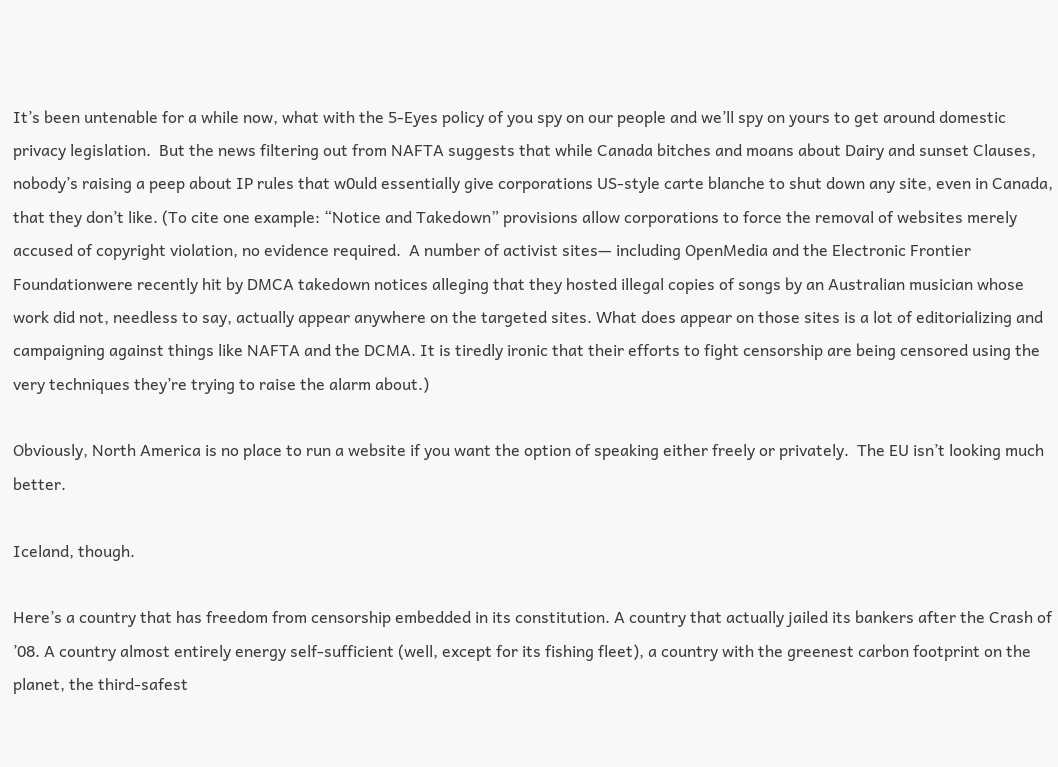It’s been untenable for a while now, what with the 5-Eyes policy of you spy on our people and we’ll spy on yours to get around domestic privacy legislation.  But the news filtering out from NAFTA suggests that while Canada bitches and moans about Dairy and sunset Clauses, nobody’s raising a peep about IP rules that w0uld essentially give corporations US-style carte blanche to shut down any site, even in Canada, that they don’t like. (To cite one example: “Notice and Takedown” provisions allow corporations to force the removal of websites merely accused of copyright violation, no evidence required.  A number of activist sites— including OpenMedia and the Electronic Frontier Foundationwere recently hit by DMCA takedown notices alleging that they hosted illegal copies of songs by an Australian musician whose work did not, needless to say, actually appear anywhere on the targeted sites. What does appear on those sites is a lot of editorializing and campaigning against things like NAFTA and the DCMA. It is tiredly ironic that their efforts to fight censorship are being censored using the very techniques they’re trying to raise the alarm about.)

Obviously, North America is no place to run a website if you want the option of speaking either freely or privately.  The EU isn’t looking much better.

Iceland, though.

Here’s a country that has freedom from censorship embedded in its constitution. A country that actually jailed its bankers after the Crash of ’08. A country almost entirely energy self-sufficient (well, except for its fishing fleet), a country with the greenest carbon footprint on the planet, the third-safest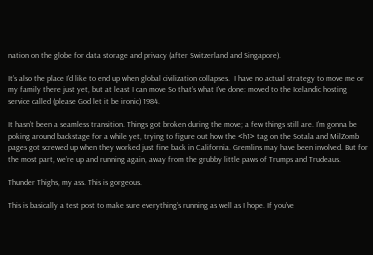nation on the globe for data storage and privacy (after Switzerland and Singapore).

It’s also the place I’d like to end up when global civilization collapses.  I have no actual strategy to move me or my family there just yet, but at least I can move So that’s what I’ve done: moved to the Icelandic hosting service called (please God let it be ironic) 1984.

It hasn’t been a seamless transition. Things got broken during the move; a few things still are. I’m gonna be poking around backstage for a while yet, trying to figure out how the <h1> tag on the Sotala and MilZomb pages got screwed up when they worked just fine back in California. Gremlins may have been involved. But for the most part, we’re up and running again, away from the grubby little paws of Trumps and Trudeaus.

Thunder Thighs, my ass. This is gorgeous.

This is basically a test post to make sure everything’s running as well as I hope. If you’ve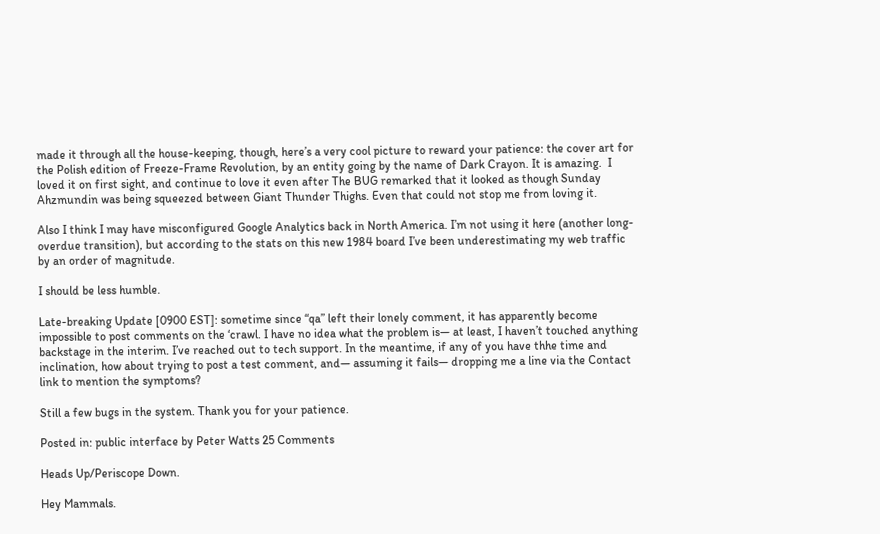made it through all the house-keeping, though, here’s a very cool picture to reward your patience: the cover art for the Polish edition of Freeze-Frame Revolution, by an entity going by the name of Dark Crayon. It is amazing.  I loved it on first sight, and continue to love it even after The BUG remarked that it looked as though Sunday Ahzmundin was being squeezed between Giant Thunder Thighs. Even that could not stop me from loving it.

Also I think I may have misconfigured Google Analytics back in North America. I’m not using it here (another long-overdue transition), but according to the stats on this new 1984 board I’ve been underestimating my web traffic by an order of magnitude.

I should be less humble.

Late-breaking Update [0900 EST]: sometime since “qa” left their lonely comment, it has apparently become impossible to post comments on the ‘crawl. I have no idea what the problem is— at least, I haven’t touched anything backstage in the interim. I’ve reached out to tech support. In the meantime, if any of you have thhe time and inclination, how about trying to post a test comment, and— assuming it fails— dropping me a line via the Contact link to mention the symptoms?

Still a few bugs in the system. Thank you for your patience.

Posted in: public interface by Peter Watts 25 Comments

Heads Up/Periscope Down.

Hey Mammals.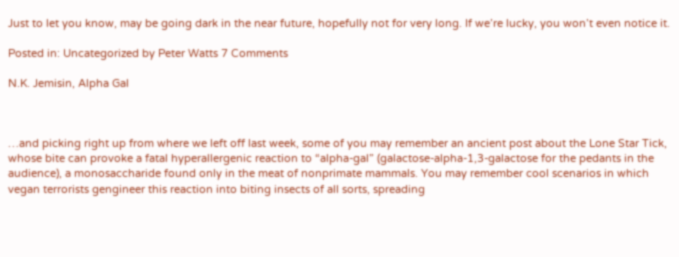Just to let you know, may be going dark in the near future, hopefully not for very long. If we’re lucky, you won’t even notice it.

Posted in: Uncategorized by Peter Watts 7 Comments

N.K. Jemisin, Alpha Gal



…and picking right up from where we left off last week, some of you may remember an ancient post about the Lone Star Tick, whose bite can provoke a fatal hyperallergenic reaction to “alpha-gal” (galactose-alpha-1,3-galactose for the pedants in the audience), a monosaccharide found only in the meat of nonprimate mammals. You may remember cool scenarios in which vegan terrorists gengineer this reaction into biting insects of all sorts, spreading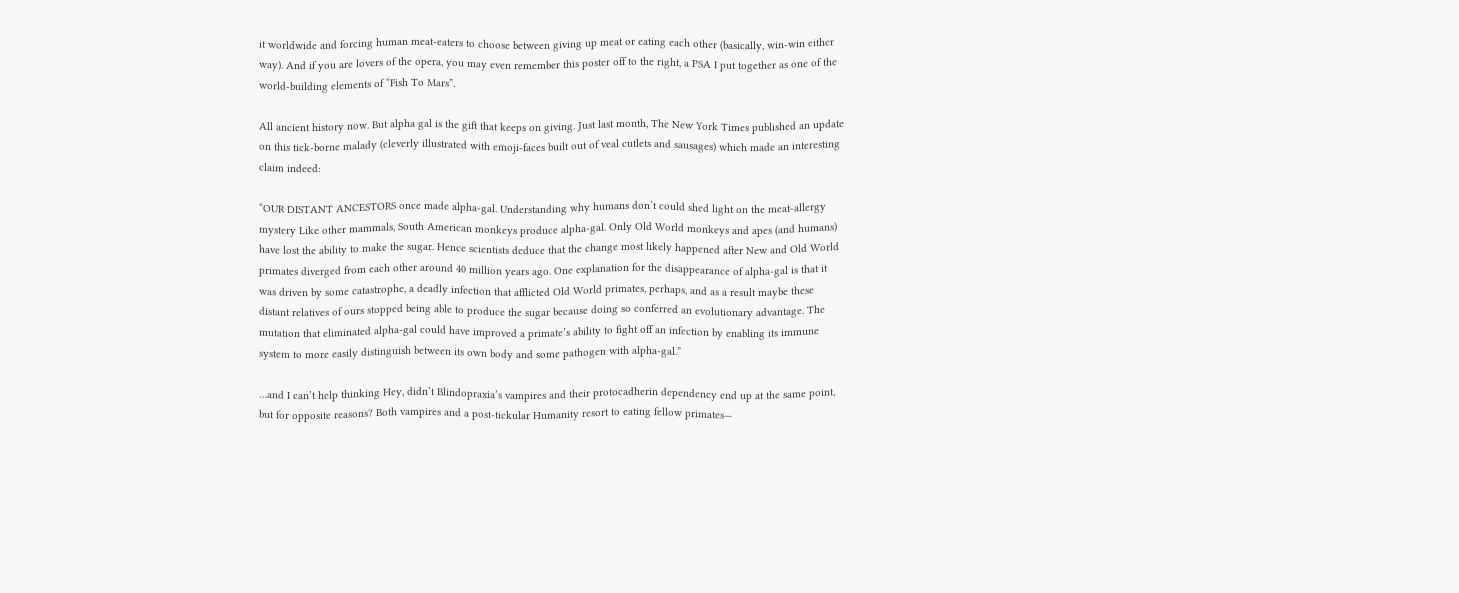it worldwide and forcing human meat-eaters to choose between giving up meat or eating each other (basically, win-win either way). And if you are lovers of the opera, you may even remember this poster off to the right, a PSA I put together as one of the world-building elements of “Fish To Mars”.

All ancient history now. But alpha gal is the gift that keeps on giving. Just last month, The New York Times published an update on this tick-borne malady (cleverly illustrated with emoji-faces built out of veal cutlets and sausages) which made an interesting claim indeed:

“OUR DISTANT ANCESTORS once made alpha-gal. Understanding why humans don’t could shed light on the meat-allergy mystery Like other mammals, South American monkeys produce alpha-gal. Only Old World monkeys and apes (and humans) have lost the ability to make the sugar. Hence scientists deduce that the change most likely happened after New and Old World primates diverged from each other around 40 million years ago. One explanation for the disappearance of alpha-gal is that it was driven by some catastrophe, a deadly infection that afflicted Old World primates, perhaps, and as a result maybe these distant relatives of ours stopped being able to produce the sugar because doing so conferred an evolutionary advantage. The mutation that eliminated alpha-gal could have improved a primate’s ability to fight off an infection by enabling its immune system to more easily distinguish between its own body and some pathogen with alpha-gal.”

…and I can’t help thinking Hey, didn’t Blindopraxia’s vampires and their protocadherin dependency end up at the same point, but for opposite reasons? Both vampires and a post-tickular Humanity resort to eating fellow primates—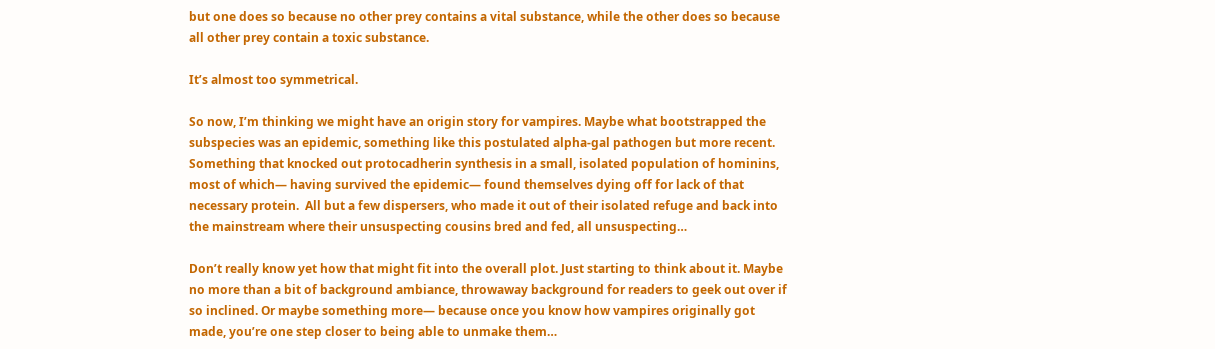but one does so because no other prey contains a vital substance, while the other does so because all other prey contain a toxic substance.

It’s almost too symmetrical.

So now, I’m thinking we might have an origin story for vampires. Maybe what bootstrapped the subspecies was an epidemic, something like this postulated alpha-gal pathogen but more recent. Something that knocked out protocadherin synthesis in a small, isolated population of hominins, most of which— having survived the epidemic— found themselves dying off for lack of that necessary protein.  All but a few dispersers, who made it out of their isolated refuge and back into the mainstream where their unsuspecting cousins bred and fed, all unsuspecting…

Don’t really know yet how that might fit into the overall plot. Just starting to think about it. Maybe no more than a bit of background ambiance, throwaway background for readers to geek out over if so inclined. Or maybe something more— because once you know how vampires originally got made, you’re one step closer to being able to unmake them…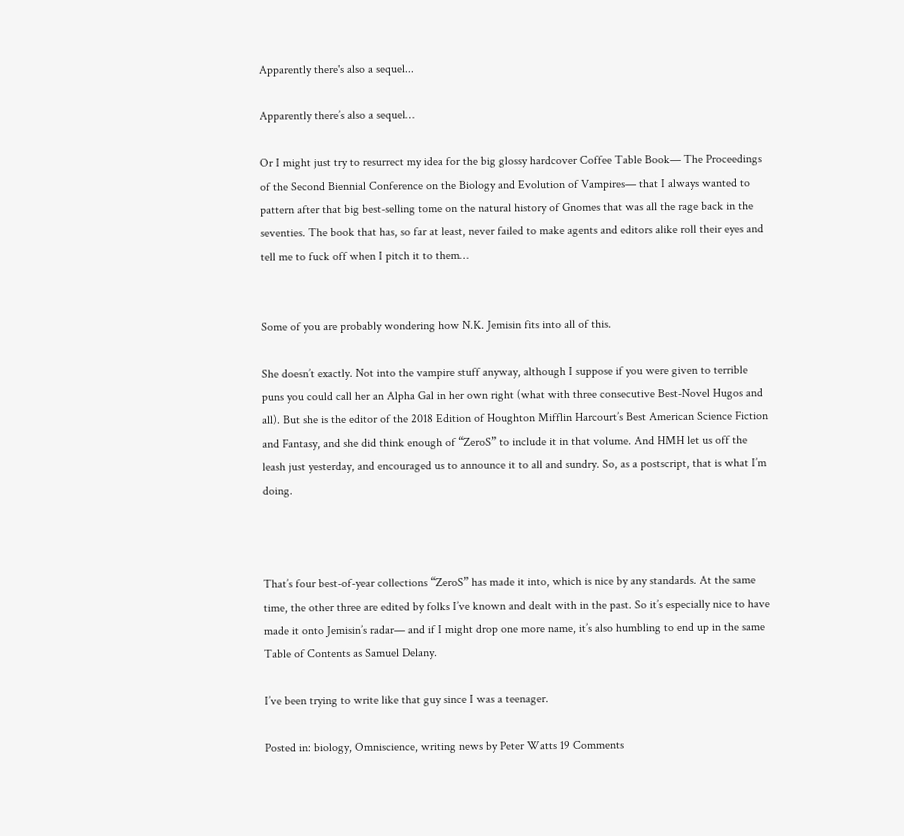Apparently there's also a sequel...

Apparently there’s also a sequel…

Or I might just try to resurrect my idea for the big glossy hardcover Coffee Table Book— The Proceedings of the Second Biennial Conference on the Biology and Evolution of Vampires— that I always wanted to pattern after that big best-selling tome on the natural history of Gnomes that was all the rage back in the seventies. The book that has, so far at least, never failed to make agents and editors alike roll their eyes and tell me to fuck off when I pitch it to them…


Some of you are probably wondering how N.K. Jemisin fits into all of this.

She doesn’t exactly. Not into the vampire stuff anyway, although I suppose if you were given to terrible puns you could call her an Alpha Gal in her own right (what with three consecutive Best-Novel Hugos and all). But she is the editor of the 2018 Edition of Houghton Mifflin Harcourt’s Best American Science Fiction and Fantasy, and she did think enough of “ZeroS” to include it in that volume. And HMH let us off the leash just yesterday, and encouraged us to announce it to all and sundry. So, as a postscript, that is what I’m doing.



That’s four best-of-year collections “ZeroS” has made it into, which is nice by any standards. At the same time, the other three are edited by folks I’ve known and dealt with in the past. So it’s especially nice to have made it onto Jemisin’s radar— and if I might drop one more name, it’s also humbling to end up in the same Table of Contents as Samuel Delany.

I’ve been trying to write like that guy since I was a teenager.

Posted in: biology, Omniscience, writing news by Peter Watts 19 Comments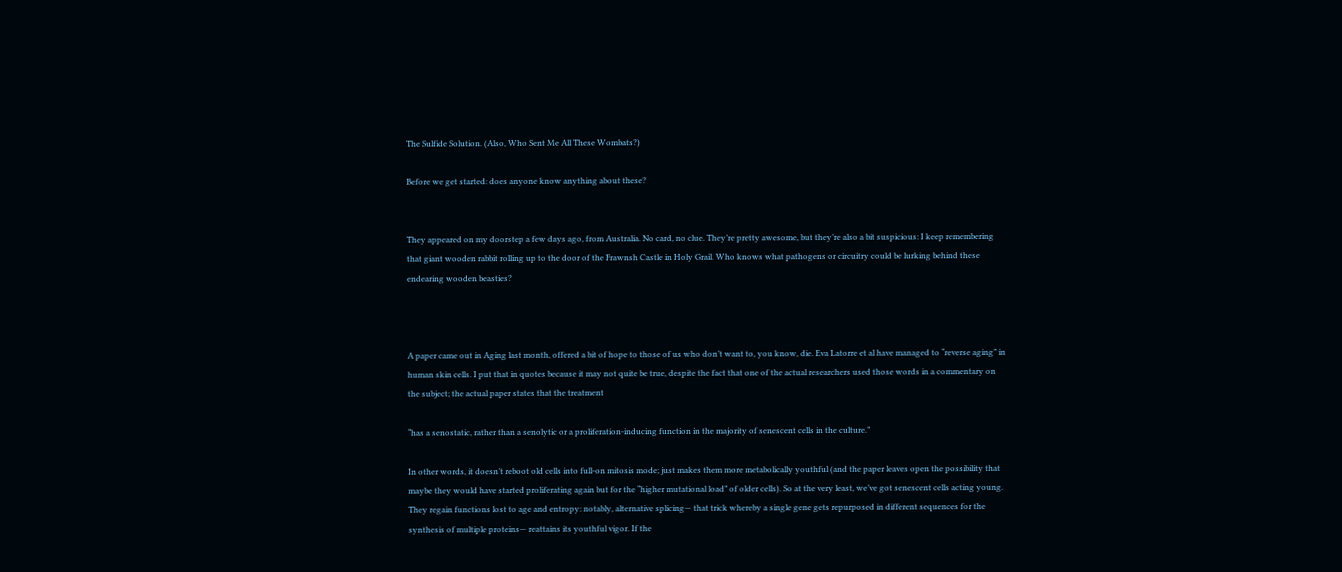The Sulfide Solution. (Also, Who Sent Me All These Wombats?)

Before we get started: does anyone know anything about these?


They appeared on my doorstep a few days ago, from Australia. No card, no clue. They’re pretty awesome, but they’re also a bit suspicious: I keep remembering that giant wooden rabbit rolling up to the door of the Frawnsh Castle in Holy Grail. Who knows what pathogens or circuitry could be lurking behind these endearing wooden beasties?



A paper came out in Aging last month, offered a bit of hope to those of us who don’t want to, you know, die. Eva Latorre et al have managed to “reverse aging” in human skin cells. I put that in quotes because it may not quite be true, despite the fact that one of the actual researchers used those words in a commentary on the subject; the actual paper states that the treatment

“has a senostatic, rather than a senolytic or a proliferation-inducing function in the majority of senescent cells in the culture.”

In other words, it doesn’t reboot old cells into full-on mitosis mode; just makes them more metabolically youthful (and the paper leaves open the possibility that maybe they would have started proliferating again but for the “higher mutational load” of older cells). So at the very least, we’ve got senescent cells acting young. They regain functions lost to age and entropy: notably, alternative splicing— that trick whereby a single gene gets repurposed in different sequences for the synthesis of multiple proteins— reattains its youthful vigor. If the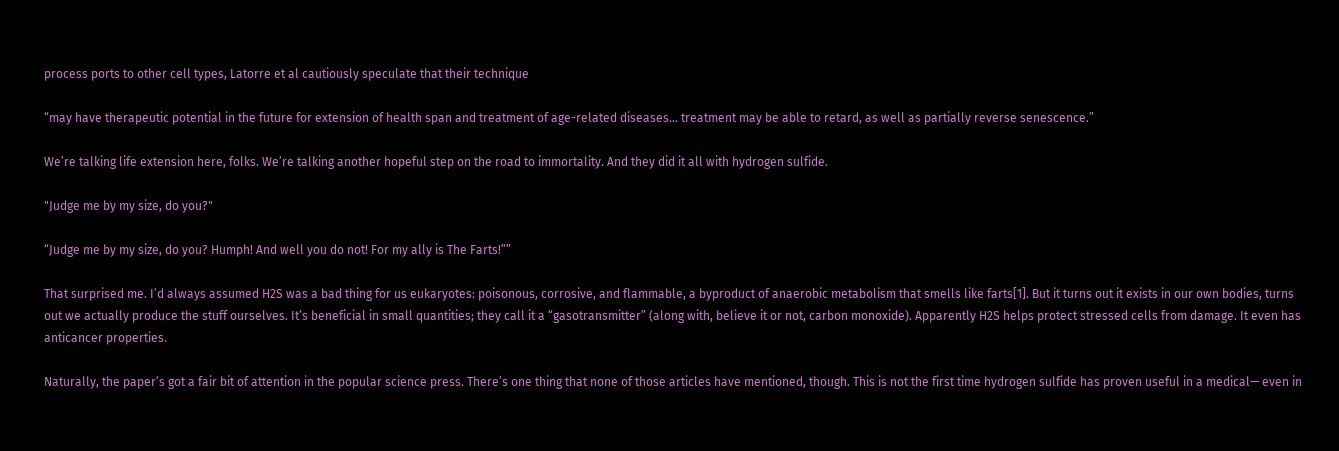process ports to other cell types, Latorre et al cautiously speculate that their technique

“may have therapeutic potential in the future for extension of health span and treatment of age-related diseases… treatment may be able to retard, as well as partially reverse senescence.”

We’re talking life extension here, folks. We’re talking another hopeful step on the road to immortality. And they did it all with hydrogen sulfide.

"Judge me by my size, do you?"

“Judge me by my size, do you? Humph! And well you do not! For my ally is The Farts!””

That surprised me. I’d always assumed H2S was a bad thing for us eukaryotes: poisonous, corrosive, and flammable, a byproduct of anaerobic metabolism that smells like farts[1]. But it turns out it exists in our own bodies, turns out we actually produce the stuff ourselves. It’s beneficial in small quantities; they call it a “gasotransmitter” (along with, believe it or not, carbon monoxide). Apparently H2S helps protect stressed cells from damage. It even has anticancer properties.

Naturally, the paper’s got a fair bit of attention in the popular science press. There’s one thing that none of those articles have mentioned, though. This is not the first time hydrogen sulfide has proven useful in a medical— even in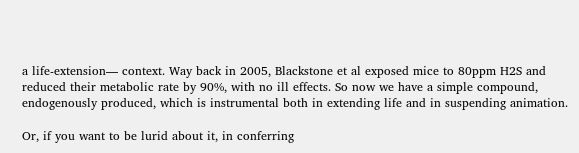a life-extension— context. Way back in 2005, Blackstone et al exposed mice to 80ppm H2S and reduced their metabolic rate by 90%, with no ill effects. So now we have a simple compound, endogenously produced, which is instrumental both in extending life and in suspending animation.

Or, if you want to be lurid about it, in conferring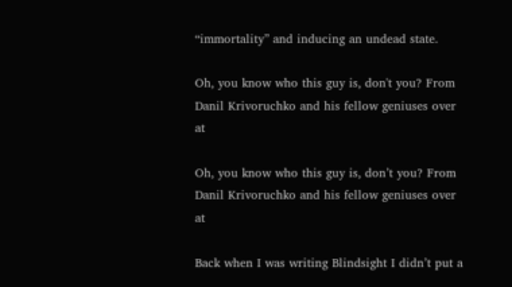“immortality” and inducing an undead state.

Oh, you know who this guy is, don't you? From Danil Krivoruchko and his fellow geniuses over at

Oh, you know who this guy is, don’t you? From Danil Krivoruchko and his fellow geniuses over at

Back when I was writing Blindsight I didn’t put a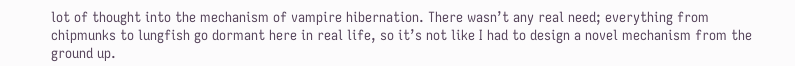lot of thought into the mechanism of vampire hibernation. There wasn’t any real need; everything from chipmunks to lungfish go dormant here in real life, so it’s not like I had to design a novel mechanism from the ground up.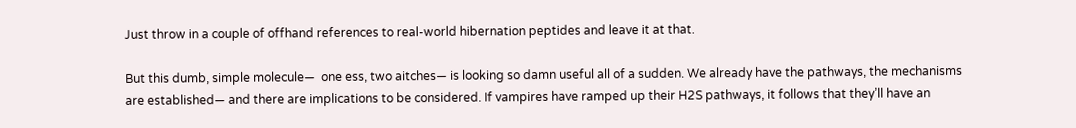Just throw in a couple of offhand references to real-world hibernation peptides and leave it at that.

But this dumb, simple molecule—  one ess, two aitches— is looking so damn useful all of a sudden. We already have the pathways, the mechanisms are established— and there are implications to be considered. If vampires have ramped up their H2S pathways, it follows that they’ll have an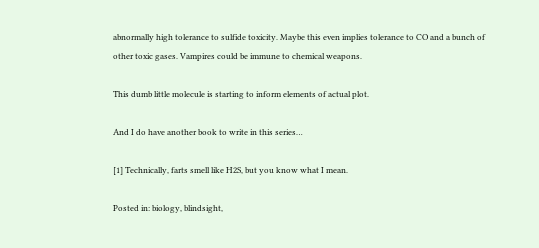abnormally high tolerance to sulfide toxicity. Maybe this even implies tolerance to CO and a bunch of other toxic gases. Vampires could be immune to chemical weapons.

This dumb little molecule is starting to inform elements of actual plot.

And I do have another book to write in this series…

[1] Technically, farts smell like H2S, but you know what I mean.

Posted in: biology, blindsight,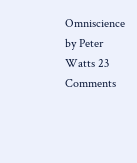Omniscience by Peter Watts 23 Comments